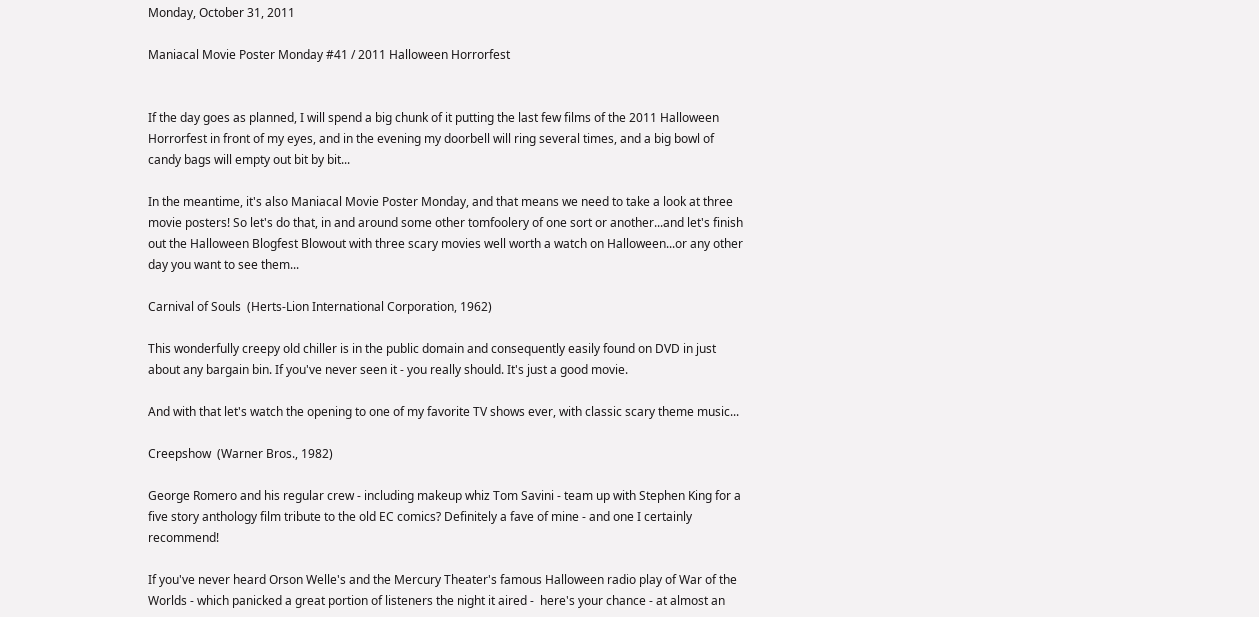Monday, October 31, 2011

Maniacal Movie Poster Monday #41 / 2011 Halloween Horrorfest


If the day goes as planned, I will spend a big chunk of it putting the last few films of the 2011 Halloween Horrorfest in front of my eyes, and in the evening my doorbell will ring several times, and a big bowl of candy bags will empty out bit by bit...

In the meantime, it's also Maniacal Movie Poster Monday, and that means we need to take a look at three movie posters! So let's do that, in and around some other tomfoolery of one sort or another...and let's finish out the Halloween Blogfest Blowout with three scary movies well worth a watch on Halloween...or any other day you want to see them...

Carnival of Souls  (Herts-Lion International Corporation, 1962)

This wonderfully creepy old chiller is in the public domain and consequently easily found on DVD in just about any bargain bin. If you've never seen it - you really should. It's just a good movie.

And with that let's watch the opening to one of my favorite TV shows ever, with classic scary theme music...

Creepshow  (Warner Bros., 1982)

George Romero and his regular crew - including makeup whiz Tom Savini - team up with Stephen King for a five story anthology film tribute to the old EC comics? Definitely a fave of mine - and one I certainly recommend!

If you've never heard Orson Welle's and the Mercury Theater's famous Halloween radio play of War of the Worlds - which panicked a great portion of listeners the night it aired -  here's your chance - at almost an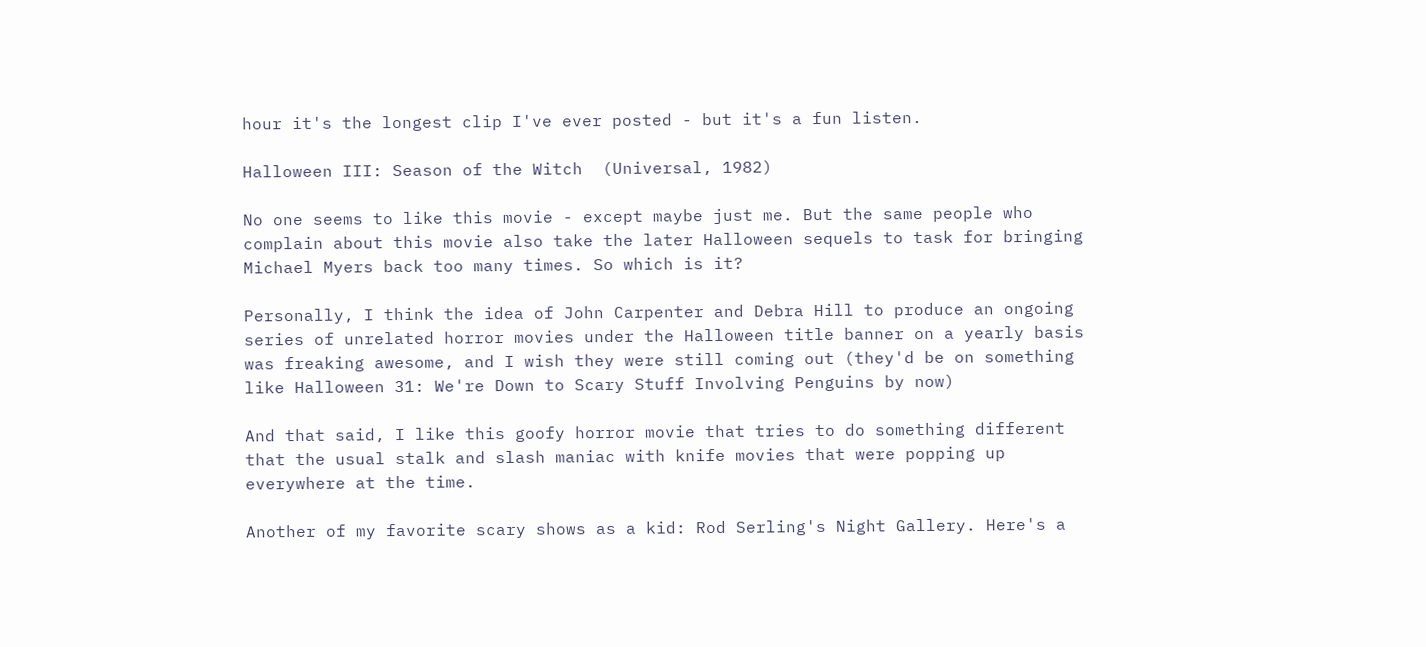hour it's the longest clip I've ever posted - but it's a fun listen.

Halloween III: Season of the Witch  (Universal, 1982)

No one seems to like this movie - except maybe just me. But the same people who complain about this movie also take the later Halloween sequels to task for bringing Michael Myers back too many times. So which is it?

Personally, I think the idea of John Carpenter and Debra Hill to produce an ongoing series of unrelated horror movies under the Halloween title banner on a yearly basis was freaking awesome, and I wish they were still coming out (they'd be on something like Halloween 31: We're Down to Scary Stuff Involving Penguins by now)

And that said, I like this goofy horror movie that tries to do something different that the usual stalk and slash maniac with knife movies that were popping up everywhere at the time.

Another of my favorite scary shows as a kid: Rod Serling's Night Gallery. Here's a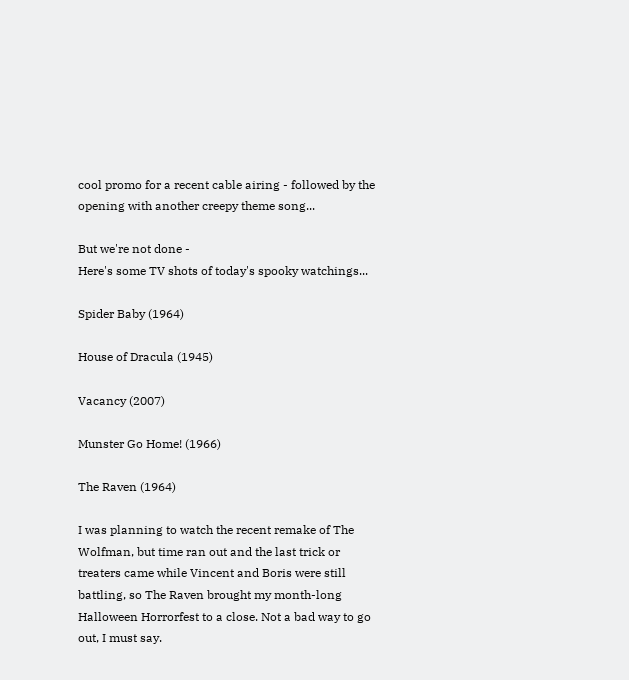cool promo for a recent cable airing - followed by the opening with another creepy theme song...

But we're not done -
Here's some TV shots of today's spooky watchings...

Spider Baby (1964)

House of Dracula (1945)

Vacancy (2007)

Munster Go Home! (1966)

The Raven (1964)

I was planning to watch the recent remake of The Wolfman, but time ran out and the last trick or treaters came while Vincent and Boris were still battling, so The Raven brought my month-long Halloween Horrorfest to a close. Not a bad way to go out, I must say.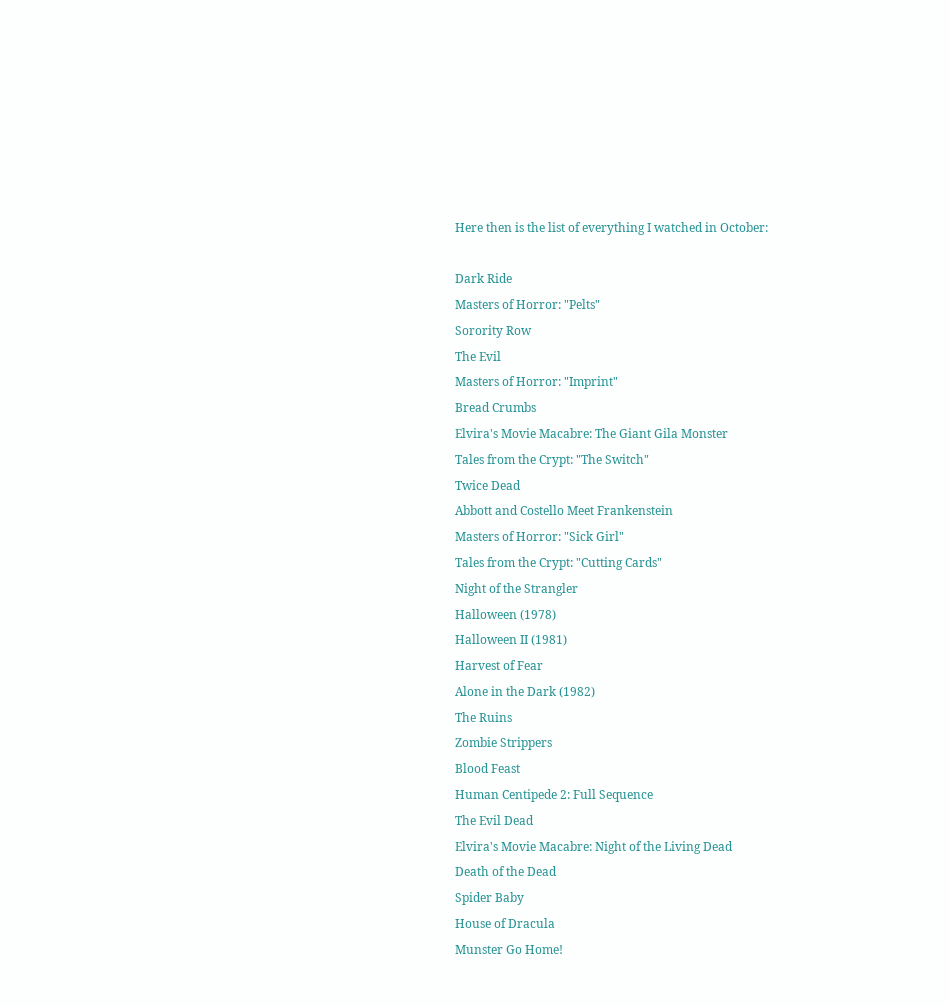Here then is the list of everything I watched in October:

Dark Ride
Masters of Horror: "Pelts"
Sorority Row
The Evil
Masters of Horror: "Imprint"
Bread Crumbs
Elvira's Movie Macabre: The Giant Gila Monster
Tales from the Crypt: "The Switch"
Twice Dead
Abbott and Costello Meet Frankenstein
Masters of Horror: "Sick Girl"
Tales from the Crypt: "Cutting Cards"
Night of the Strangler
Halloween (1978)
Halloween II (1981)
Harvest of Fear
Alone in the Dark (1982)
The Ruins
Zombie Strippers
Blood Feast
Human Centipede 2: Full Sequence
The Evil Dead
Elvira's Movie Macabre: Night of the Living Dead
Death of the Dead
Spider Baby
House of Dracula
Munster Go Home!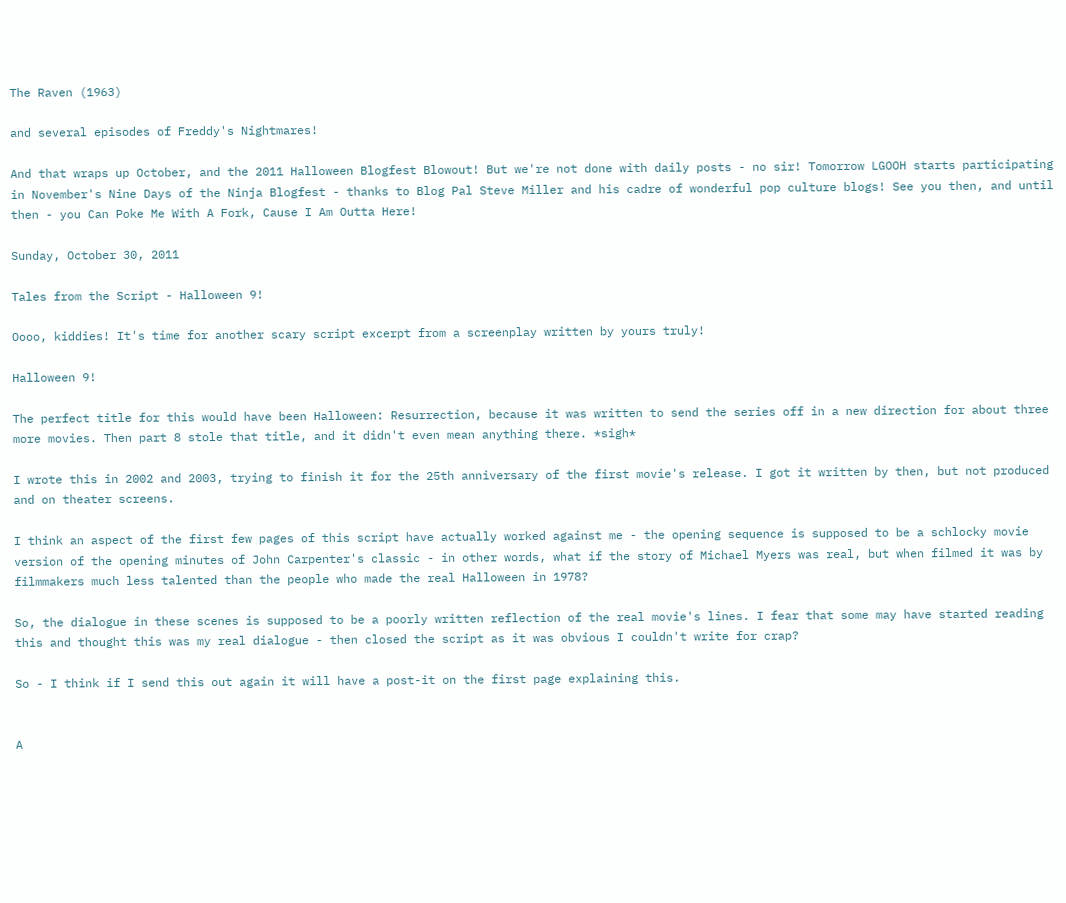The Raven (1963)

and several episodes of Freddy's Nightmares!

And that wraps up October, and the 2011 Halloween Blogfest Blowout! But we're not done with daily posts - no sir! Tomorrow LGOOH starts participating in November's Nine Days of the Ninja Blogfest - thanks to Blog Pal Steve Miller and his cadre of wonderful pop culture blogs! See you then, and until then - you Can Poke Me With A Fork, Cause I Am Outta Here!

Sunday, October 30, 2011

Tales from the Script - Halloween 9!

Oooo, kiddies! It's time for another scary script excerpt from a screenplay written by yours truly!

Halloween 9!

The perfect title for this would have been Halloween: Resurrection, because it was written to send the series off in a new direction for about three more movies. Then part 8 stole that title, and it didn't even mean anything there. *sigh*

I wrote this in 2002 and 2003, trying to finish it for the 25th anniversary of the first movie's release. I got it written by then, but not produced and on theater screens.

I think an aspect of the first few pages of this script have actually worked against me - the opening sequence is supposed to be a schlocky movie version of the opening minutes of John Carpenter's classic - in other words, what if the story of Michael Myers was real, but when filmed it was by filmmakers much less talented than the people who made the real Halloween in 1978?

So, the dialogue in these scenes is supposed to be a poorly written reflection of the real movie's lines. I fear that some may have started reading this and thought this was my real dialogue - then closed the script as it was obvious I couldn't write for crap?

So - I think if I send this out again it will have a post-it on the first page explaining this.


A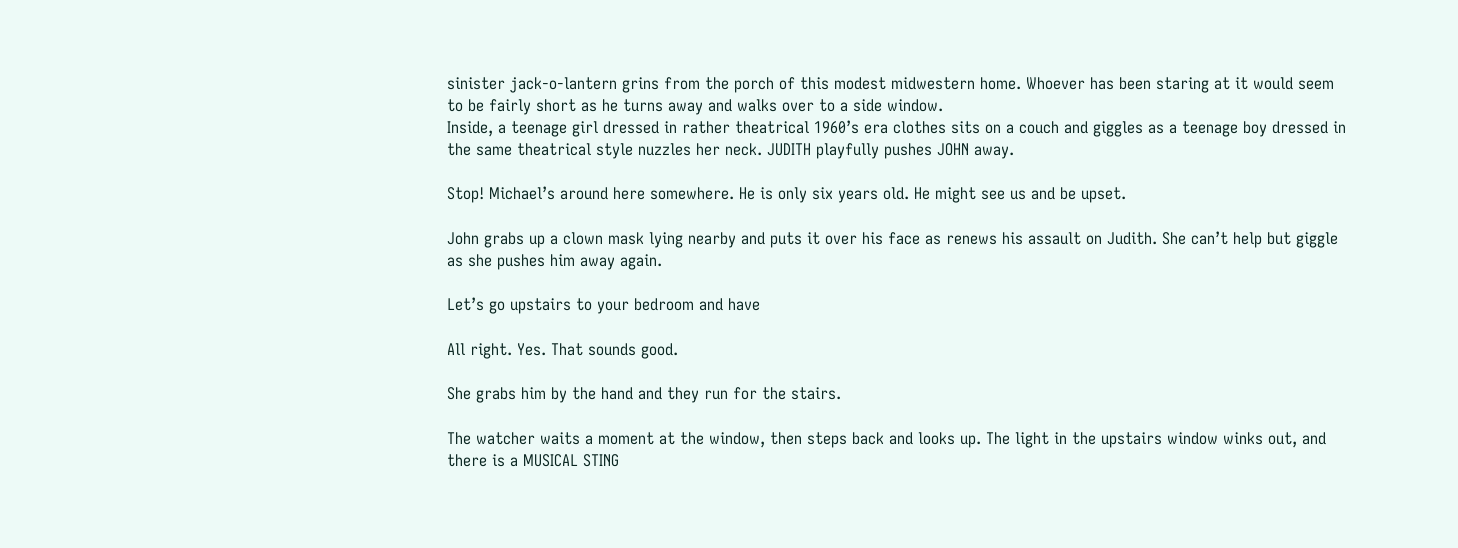sinister jack-o-lantern grins from the porch of this modest midwestern home. Whoever has been staring at it would seem to be fairly short as he turns away and walks over to a side window.
Inside, a teenage girl dressed in rather theatrical 1960’s era clothes sits on a couch and giggles as a teenage boy dressed in the same theatrical style nuzzles her neck. JUDITH playfully pushes JOHN away.

Stop! Michael’s around here somewhere. He is only six years old. He might see us and be upset.

John grabs up a clown mask lying nearby and puts it over his face as renews his assault on Judith. She can’t help but giggle as she pushes him away again.

Let’s go upstairs to your bedroom and have

All right. Yes. That sounds good.

She grabs him by the hand and they run for the stairs.

The watcher waits a moment at the window, then steps back and looks up. The light in the upstairs window winks out, and there is a MUSICAL STING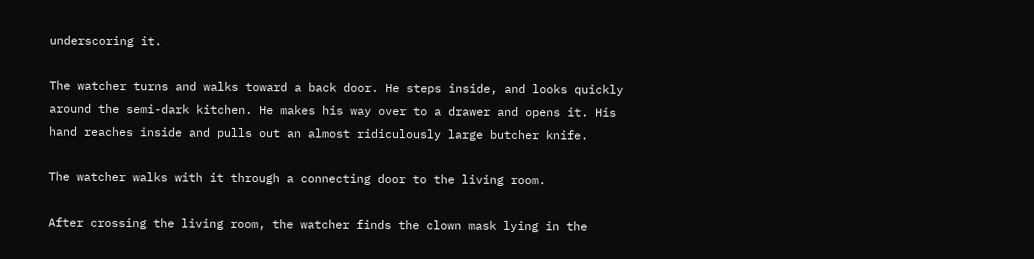underscoring it.

The watcher turns and walks toward a back door. He steps inside, and looks quickly around the semi-dark kitchen. He makes his way over to a drawer and opens it. His hand reaches inside and pulls out an almost ridiculously large butcher knife.

The watcher walks with it through a connecting door to the living room.

After crossing the living room, the watcher finds the clown mask lying in the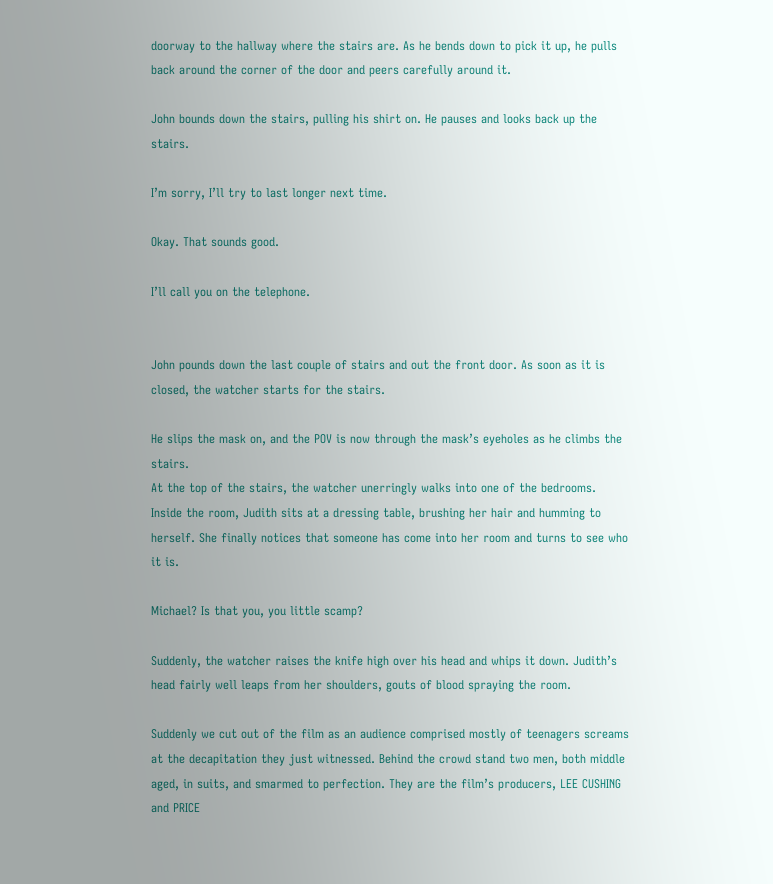doorway to the hallway where the stairs are. As he bends down to pick it up, he pulls back around the corner of the door and peers carefully around it.

John bounds down the stairs, pulling his shirt on. He pauses and looks back up the stairs.

I’m sorry, I’ll try to last longer next time.

Okay. That sounds good.

I’ll call you on the telephone.


John pounds down the last couple of stairs and out the front door. As soon as it is closed, the watcher starts for the stairs.

He slips the mask on, and the POV is now through the mask’s eyeholes as he climbs the stairs.
At the top of the stairs, the watcher unerringly walks into one of the bedrooms.
Inside the room, Judith sits at a dressing table, brushing her hair and humming to herself. She finally notices that someone has come into her room and turns to see who it is.

Michael? Is that you, you little scamp?

Suddenly, the watcher raises the knife high over his head and whips it down. Judith’s head fairly well leaps from her shoulders, gouts of blood spraying the room.

Suddenly we cut out of the film as an audience comprised mostly of teenagers screams at the decapitation they just witnessed. Behind the crowd stand two men, both middle aged, in suits, and smarmed to perfection. They are the film’s producers, LEE CUSHING and PRICE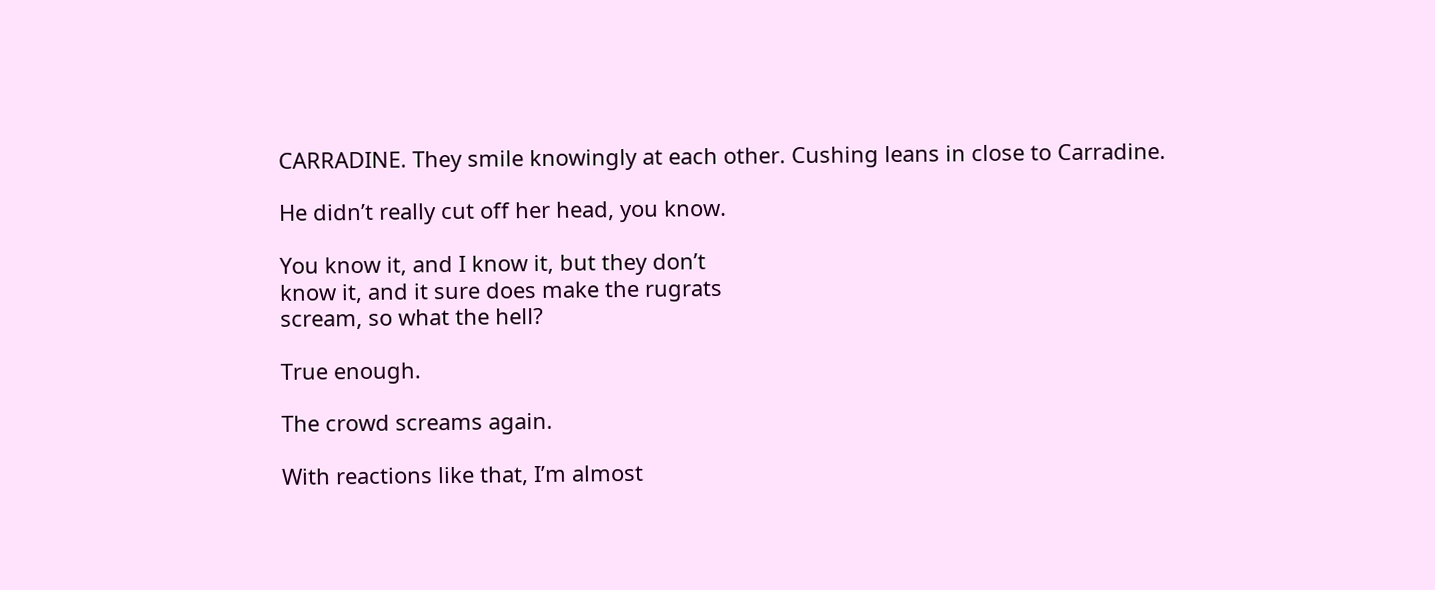CARRADINE. They smile knowingly at each other. Cushing leans in close to Carradine.

He didn’t really cut off her head, you know.

You know it, and I know it, but they don’t
know it, and it sure does make the rugrats
scream, so what the hell?

True enough.

The crowd screams again.

With reactions like that, I’m almost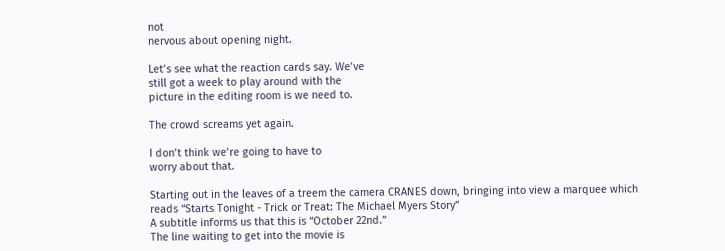not
nervous about opening night.

Let’s see what the reaction cards say. We’ve
still got a week to play around with the
picture in the editing room is we need to.

The crowd screams yet again.

I don’t think we’re going to have to
worry about that.

Starting out in the leaves of a treem the camera CRANES down, bringing into view a marquee which reads “Starts Tonight - Trick or Treat: The Michael Myers Story”
A subtitle informs us that this is “October 22nd.”
The line waiting to get into the movie is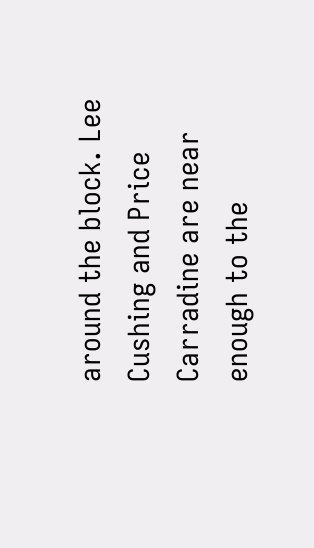around the block. Lee Cushing and Price Carradine are near enough to the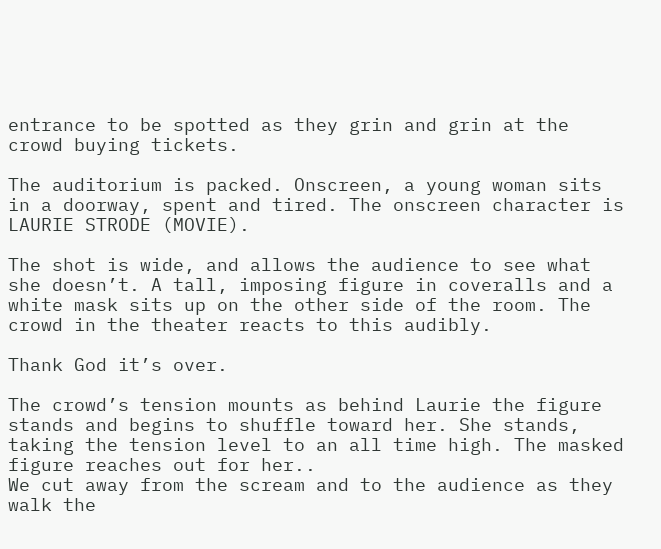entrance to be spotted as they grin and grin at the crowd buying tickets.

The auditorium is packed. Onscreen, a young woman sits in a doorway, spent and tired. The onscreen character is LAURIE STRODE (MOVIE).

The shot is wide, and allows the audience to see what she doesn’t. A tall, imposing figure in coveralls and a white mask sits up on the other side of the room. The crowd in the theater reacts to this audibly.

Thank God it’s over.

The crowd’s tension mounts as behind Laurie the figure stands and begins to shuffle toward her. She stands, taking the tension level to an all time high. The masked figure reaches out for her..
We cut away from the scream and to the audience as they walk the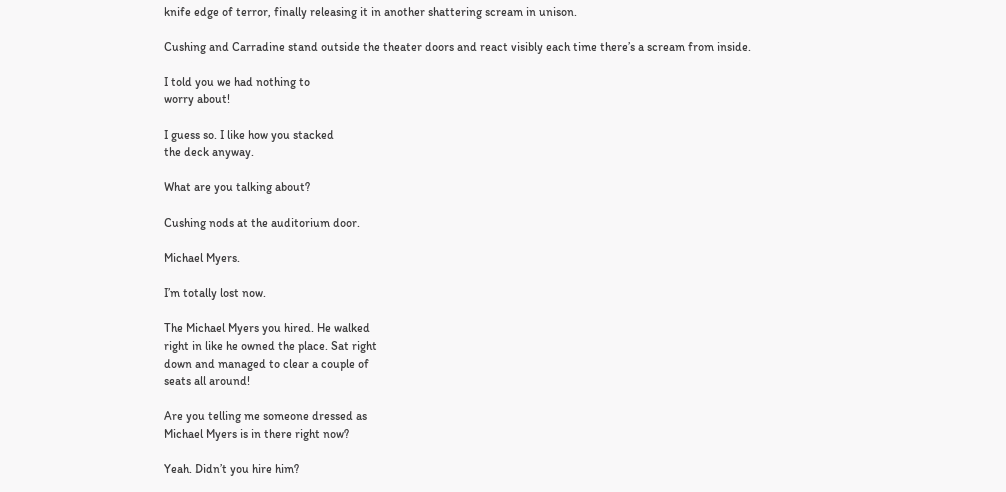knife edge of terror, finally releasing it in another shattering scream in unison.

Cushing and Carradine stand outside the theater doors and react visibly each time there’s a scream from inside.

I told you we had nothing to
worry about!

I guess so. I like how you stacked
the deck anyway.

What are you talking about?

Cushing nods at the auditorium door.

Michael Myers.

I’m totally lost now.

The Michael Myers you hired. He walked
right in like he owned the place. Sat right
down and managed to clear a couple of
seats all around!

Are you telling me someone dressed as
Michael Myers is in there right now?

Yeah. Didn’t you hire him?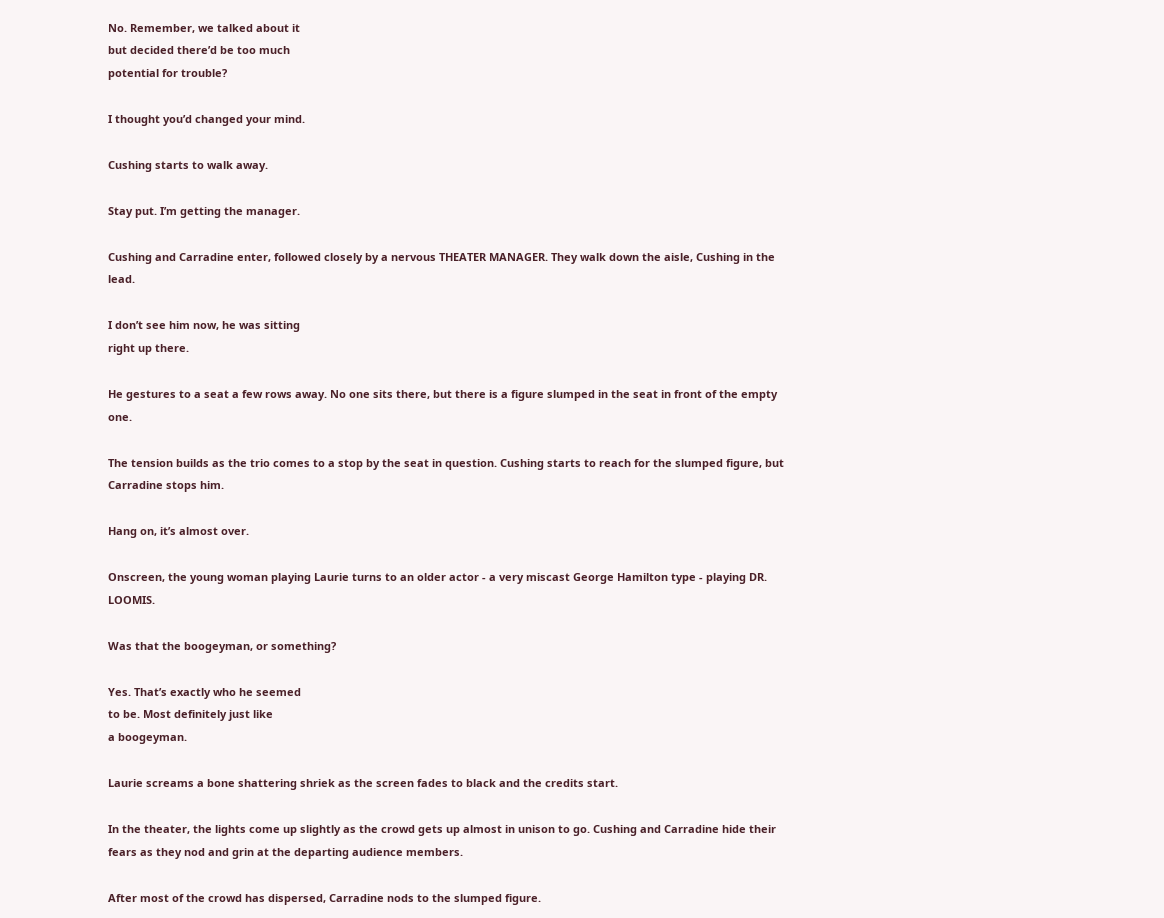No. Remember, we talked about it
but decided there’d be too much
potential for trouble?

I thought you’d changed your mind.

Cushing starts to walk away.

Stay put. I’m getting the manager.

Cushing and Carradine enter, followed closely by a nervous THEATER MANAGER. They walk down the aisle, Cushing in the lead.

I don’t see him now, he was sitting
right up there.

He gestures to a seat a few rows away. No one sits there, but there is a figure slumped in the seat in front of the empty one.

The tension builds as the trio comes to a stop by the seat in question. Cushing starts to reach for the slumped figure, but Carradine stops him.

Hang on, it’s almost over.

Onscreen, the young woman playing Laurie turns to an older actor - a very miscast George Hamilton type - playing DR. LOOMIS.

Was that the boogeyman, or something?

Yes. That’s exactly who he seemed
to be. Most definitely just like
a boogeyman.

Laurie screams a bone shattering shriek as the screen fades to black and the credits start.

In the theater, the lights come up slightly as the crowd gets up almost in unison to go. Cushing and Carradine hide their fears as they nod and grin at the departing audience members.

After most of the crowd has dispersed, Carradine nods to the slumped figure.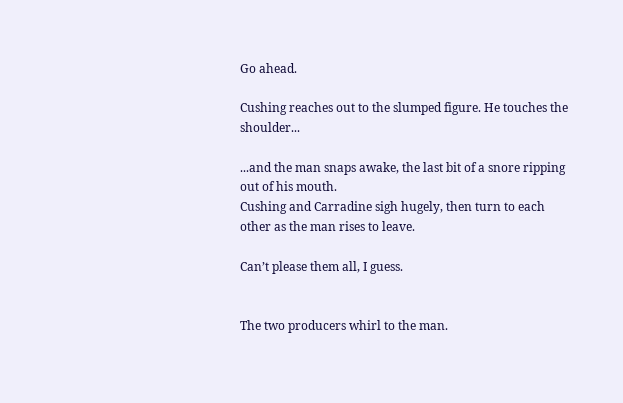Go ahead.

Cushing reaches out to the slumped figure. He touches the shoulder...

...and the man snaps awake, the last bit of a snore ripping out of his mouth.
Cushing and Carradine sigh hugely, then turn to each other as the man rises to leave.

Can’t please them all, I guess.


The two producers whirl to the man.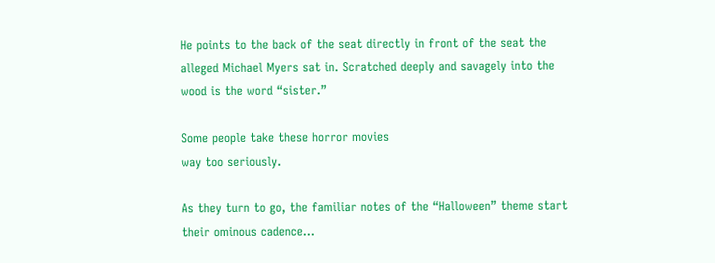He points to the back of the seat directly in front of the seat the alleged Michael Myers sat in. Scratched deeply and savagely into the wood is the word “sister.”

Some people take these horror movies
way too seriously.

As they turn to go, the familiar notes of the “Halloween” theme start their ominous cadence...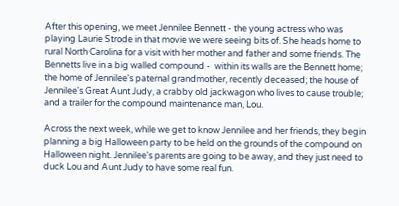After this opening, we meet Jennilee Bennett - the young actress who was playing Laurie Strode in that movie we were seeing bits of. She heads home to rural North Carolina for a visit with her mother and father and some friends. The Bennetts live in a big walled compound -  within its walls are the Bennett home; the home of Jennilee's paternal grandmother, recently deceased; the house of Jennilee's Great Aunt Judy, a crabby old jackwagon who lives to cause trouble; and a trailer for the compound maintenance man, Lou.

Across the next week, while we get to know Jennilee and her friends, they begin planning a big Halloween party to be held on the grounds of the compound on Halloween night. Jennilee's parents are going to be away, and they just need to duck Lou and Aunt Judy to have some real fun.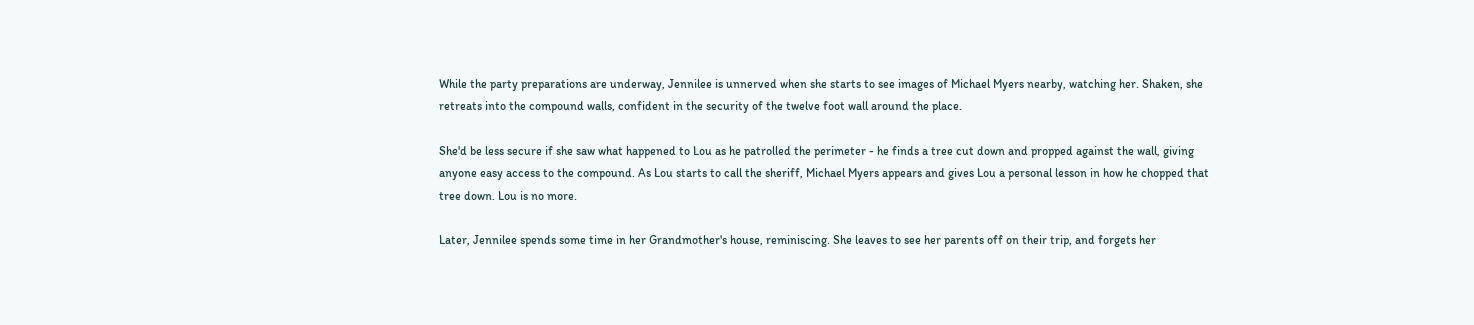While the party preparations are underway, Jennilee is unnerved when she starts to see images of Michael Myers nearby, watching her. Shaken, she retreats into the compound walls, confident in the security of the twelve foot wall around the place.

She'd be less secure if she saw what happened to Lou as he patrolled the perimeter - he finds a tree cut down and propped against the wall, giving anyone easy access to the compound. As Lou starts to call the sheriff, Michael Myers appears and gives Lou a personal lesson in how he chopped that tree down. Lou is no more.

Later, Jennilee spends some time in her Grandmother's house, reminiscing. She leaves to see her parents off on their trip, and forgets her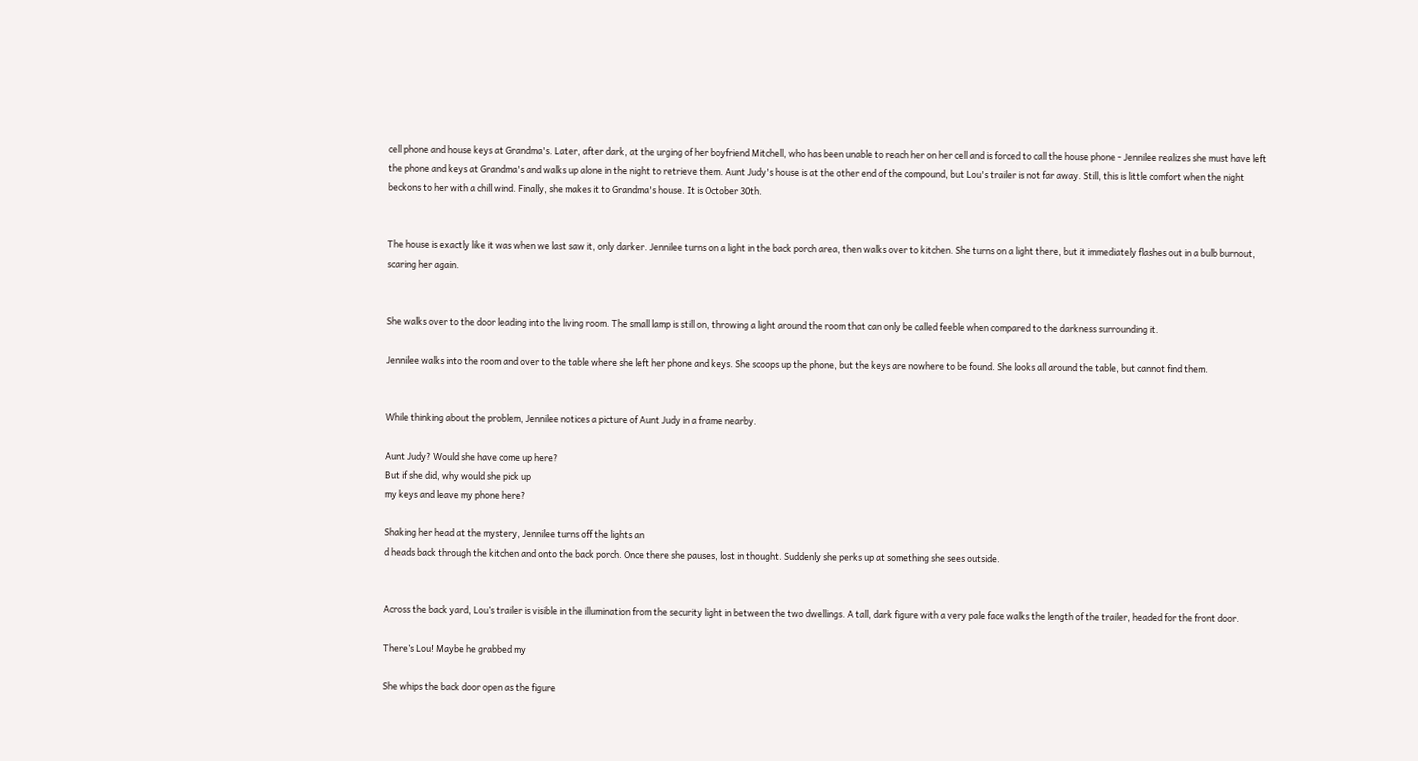cell phone and house keys at Grandma's. Later, after dark, at the urging of her boyfriend Mitchell, who has been unable to reach her on her cell and is forced to call the house phone - Jennilee realizes she must have left the phone and keys at Grandma's and walks up alone in the night to retrieve them. Aunt Judy's house is at the other end of the compound, but Lou's trailer is not far away. Still, this is little comfort when the night beckons to her with a chill wind. Finally, she makes it to Grandma's house. It is October 30th.


The house is exactly like it was when we last saw it, only darker. Jennilee turns on a light in the back porch area, then walks over to kitchen. She turns on a light there, but it immediately flashes out in a bulb burnout, scaring her again.


She walks over to the door leading into the living room. The small lamp is still on, throwing a light around the room that can only be called feeble when compared to the darkness surrounding it.

Jennilee walks into the room and over to the table where she left her phone and keys. She scoops up the phone, but the keys are nowhere to be found. She looks all around the table, but cannot find them.


While thinking about the problem, Jennilee notices a picture of Aunt Judy in a frame nearby.

Aunt Judy? Would she have come up here?
But if she did, why would she pick up
my keys and leave my phone here?

Shaking her head at the mystery, Jennilee turns off the lights an
d heads back through the kitchen and onto the back porch. Once there she pauses, lost in thought. Suddenly she perks up at something she sees outside.


Across the back yard, Lou’s trailer is visible in the illumination from the security light in between the two dwellings. A tall, dark figure with a very pale face walks the length of the trailer, headed for the front door.

There’s Lou! Maybe he grabbed my

She whips the back door open as the figure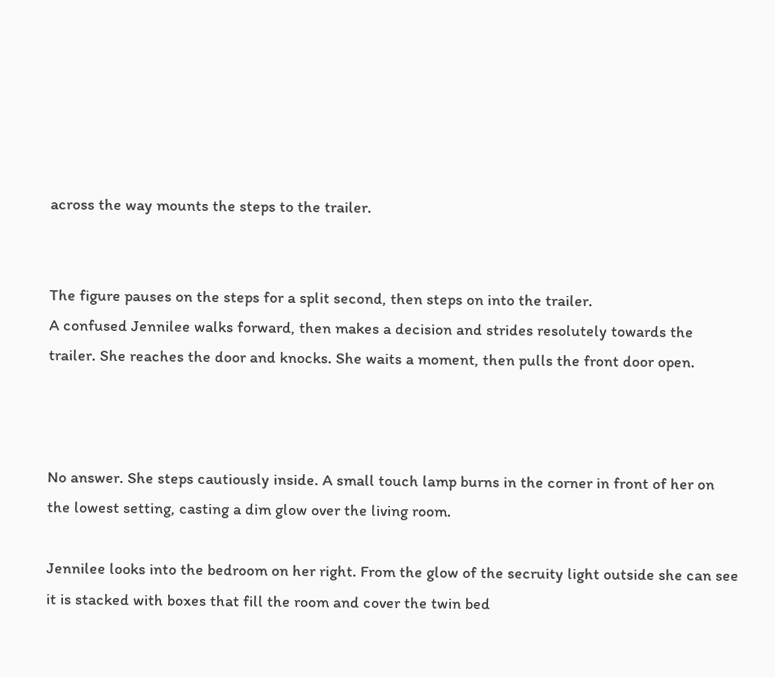across the way mounts the steps to the trailer.


The figure pauses on the steps for a split second, then steps on into the trailer.
A confused Jennilee walks forward, then makes a decision and strides resolutely towards the trailer. She reaches the door and knocks. She waits a moment, then pulls the front door open.



No answer. She steps cautiously inside. A small touch lamp burns in the corner in front of her on the lowest setting, casting a dim glow over the living room.

Jennilee looks into the bedroom on her right. From the glow of the secruity light outside she can see it is stacked with boxes that fill the room and cover the twin bed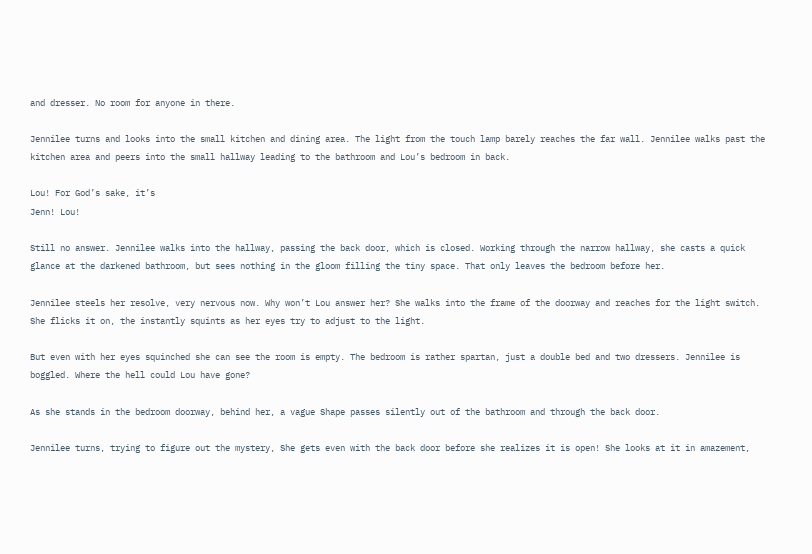and dresser. No room for anyone in there.

Jennilee turns and looks into the small kitchen and dining area. The light from the touch lamp barely reaches the far wall. Jennilee walks past the kitchen area and peers into the small hallway leading to the bathroom and Lou’s bedroom in back.

Lou! For God’s sake, it’s
Jenn! Lou!

Still no answer. Jennilee walks into the hallway, passing the back door, which is closed. Working through the narrow hallway, she casts a quick glance at the darkened bathroom, but sees nothing in the gloom filling the tiny space. That only leaves the bedroom before her.

Jennilee steels her resolve, very nervous now. Why won’t Lou answer her? She walks into the frame of the doorway and reaches for the light switch. She flicks it on, the instantly squints as her eyes try to adjust to the light.

But even with her eyes squinched she can see the room is empty. The bedroom is rather spartan, just a double bed and two dressers. Jennilee is boggled. Where the hell could Lou have gone?

As she stands in the bedroom doorway, behind her, a vague Shape passes silently out of the bathroom and through the back door.

Jennilee turns, trying to figure out the mystery, She gets even with the back door before she realizes it is open! She looks at it in amazement,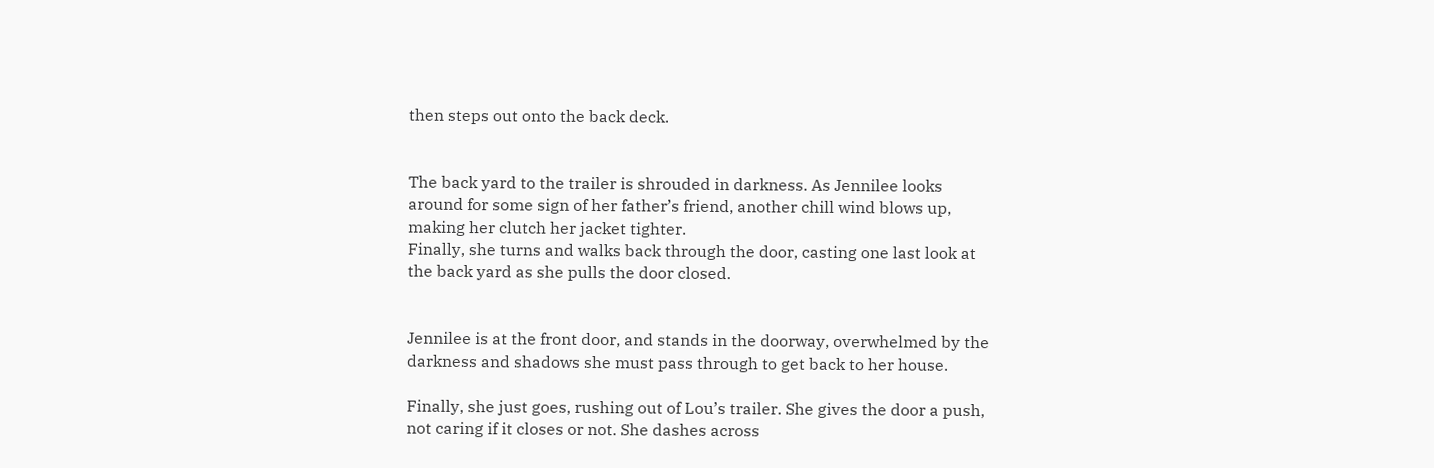then steps out onto the back deck.


The back yard to the trailer is shrouded in darkness. As Jennilee looks around for some sign of her father’s friend, another chill wind blows up, making her clutch her jacket tighter.
Finally, she turns and walks back through the door, casting one last look at the back yard as she pulls the door closed.


Jennilee is at the front door, and stands in the doorway, overwhelmed by the darkness and shadows she must pass through to get back to her house.

Finally, she just goes, rushing out of Lou’s trailer. She gives the door a push, not caring if it closes or not. She dashes across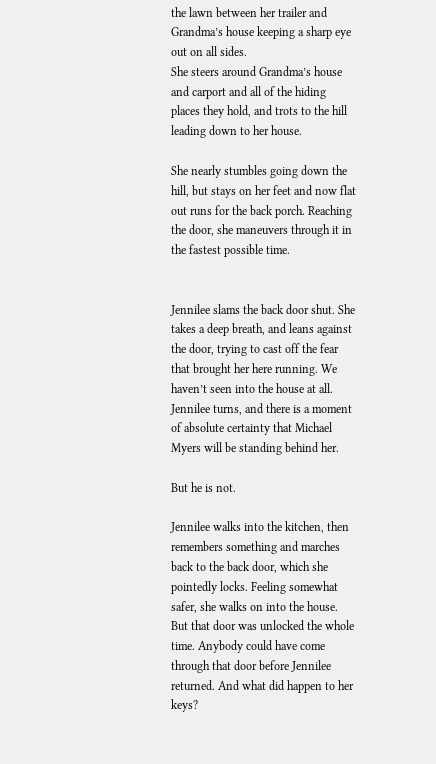the lawn between her trailer and Grandma’s house keeping a sharp eye out on all sides.
She steers around Grandma’s house and carport and all of the hiding places they hold, and trots to the hill leading down to her house.

She nearly stumbles going down the hill, but stays on her feet and now flat out runs for the back porch. Reaching the door, she maneuvers through it in the fastest possible time.


Jennilee slams the back door shut. She takes a deep breath, and leans against the door, trying to cast off the fear that brought her here running. We haven’t seen into the house at all. Jennilee turns, and there is a moment of absolute certainty that Michael Myers will be standing behind her.

But he is not.

Jennilee walks into the kitchen, then remembers something and marches back to the back door, which she pointedly locks. Feeling somewhat safer, she walks on into the house. But that door was unlocked the whole time. Anybody could have come through that door before Jennilee returned. And what did happen to her keys?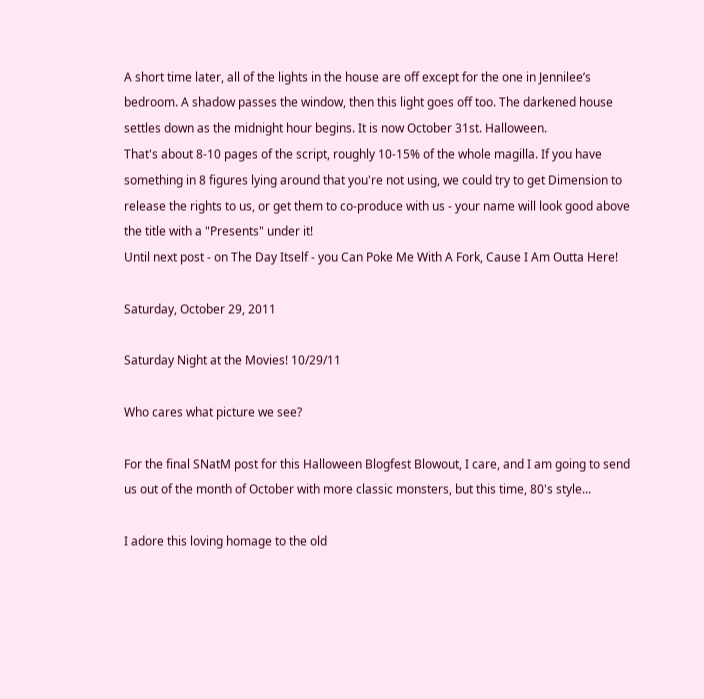A short time later, all of the lights in the house are off except for the one in Jennilee’s bedroom. A shadow passes the window, then this light goes off too. The darkened house settles down as the midnight hour begins. It is now October 31st. Halloween.
That's about 8-10 pages of the script, roughly 10-15% of the whole magilla. If you have something in 8 figures lying around that you're not using, we could try to get Dimension to release the rights to us, or get them to co-produce with us - your name will look good above the title with a "Presents" under it!
Until next post - on The Day Itself - you Can Poke Me With A Fork, Cause I Am Outta Here!

Saturday, October 29, 2011

Saturday Night at the Movies! 10/29/11

Who cares what picture we see?

For the final SNatM post for this Halloween Blogfest Blowout, I care, and I am going to send us out of the month of October with more classic monsters, but this time, 80's style...

I adore this loving homage to the old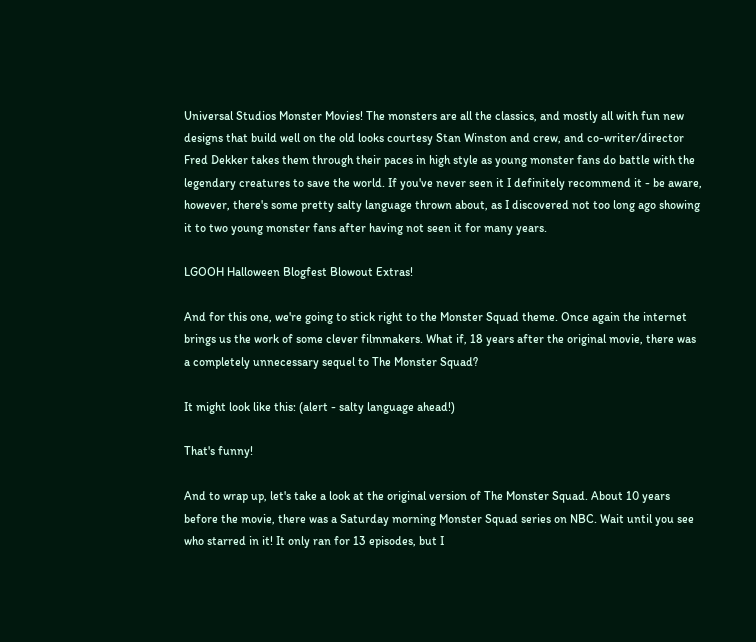Universal Studios Monster Movies! The monsters are all the classics, and mostly all with fun new designs that build well on the old looks courtesy Stan Winston and crew, and co-writer/director Fred Dekker takes them through their paces in high style as young monster fans do battle with the legendary creatures to save the world. If you've never seen it I definitely recommend it - be aware, however, there's some pretty salty language thrown about, as I discovered not too long ago showing it to two young monster fans after having not seen it for many years.

LGOOH Halloween Blogfest Blowout Extras!

And for this one, we're going to stick right to the Monster Squad theme. Once again the internet brings us the work of some clever filmmakers. What if, 18 years after the original movie, there was a completely unnecessary sequel to The Monster Squad?

It might look like this: (alert - salty language ahead!)

That's funny!

And to wrap up, let's take a look at the original version of The Monster Squad. About 10 years before the movie, there was a Saturday morning Monster Squad series on NBC. Wait until you see who starred in it! It only ran for 13 episodes, but I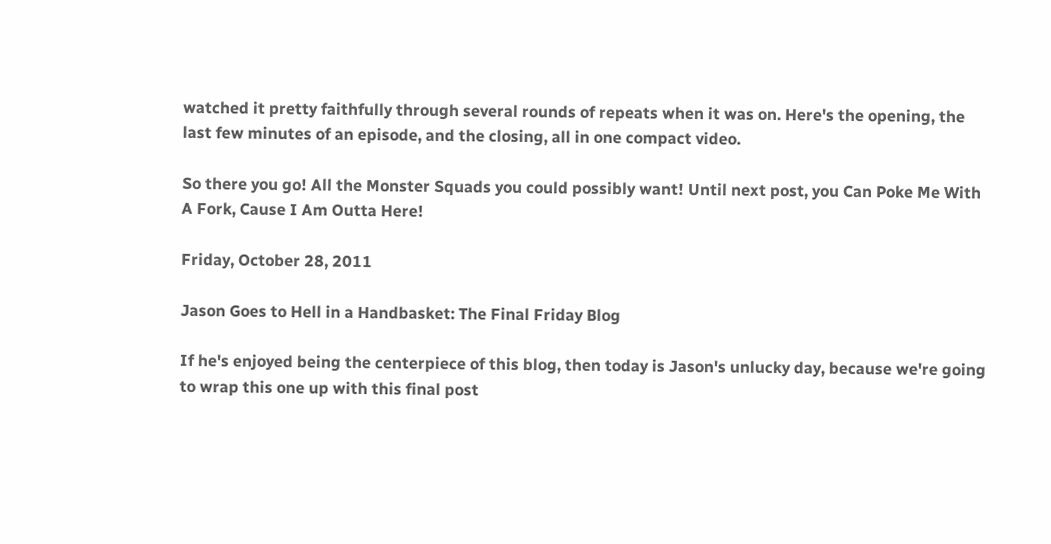watched it pretty faithfully through several rounds of repeats when it was on. Here's the opening, the last few minutes of an episode, and the closing, all in one compact video.

So there you go! All the Monster Squads you could possibly want! Until next post, you Can Poke Me With A Fork, Cause I Am Outta Here!

Friday, October 28, 2011

Jason Goes to Hell in a Handbasket: The Final Friday Blog

If he's enjoyed being the centerpiece of this blog, then today is Jason's unlucky day, because we're going to wrap this one up with this final post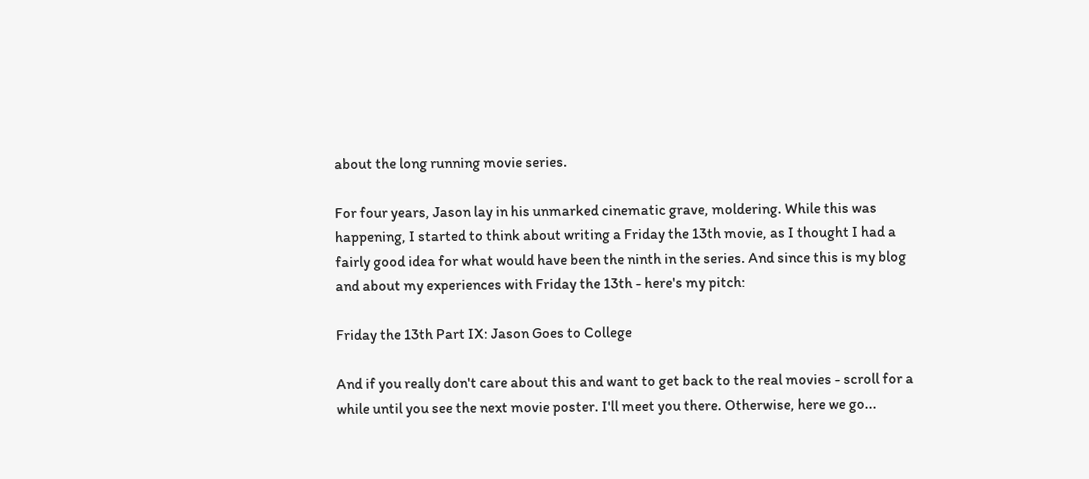about the long running movie series.

For four years, Jason lay in his unmarked cinematic grave, moldering. While this was happening, I started to think about writing a Friday the 13th movie, as I thought I had a fairly good idea for what would have been the ninth in the series. And since this is my blog and about my experiences with Friday the 13th - here's my pitch:

Friday the 13th Part IX: Jason Goes to College

And if you really don't care about this and want to get back to the real movies - scroll for a while until you see the next movie poster. I'll meet you there. Otherwise, here we go...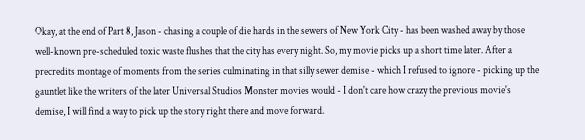Okay, at the end of Part 8, Jason - chasing a couple of die hards in the sewers of New York City - has been washed away by those well-known pre-scheduled toxic waste flushes that the city has every night. So, my movie picks up a short time later. After a precredits montage of moments from the series culminating in that silly sewer demise - which I refused to ignore - picking up the gauntlet like the writers of the later Universal Studios Monster movies would - I don't care how crazy the previous movie's demise, I will find a way to pick up the story right there and move forward.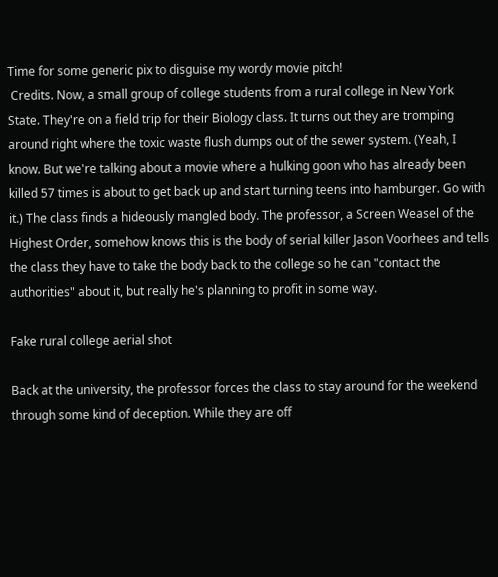Time for some generic pix to disguise my wordy movie pitch!
 Credits. Now, a small group of college students from a rural college in New York State. They're on a field trip for their Biology class. It turns out they are tromping around right where the toxic waste flush dumps out of the sewer system. (Yeah, I know. But we're talking about a movie where a hulking goon who has already been killed 57 times is about to get back up and start turning teens into hamburger. Go with it.) The class finds a hideously mangled body. The professor, a Screen Weasel of the Highest Order, somehow knows this is the body of serial killer Jason Voorhees and tells the class they have to take the body back to the college so he can "contact the authorities" about it, but really he's planning to profit in some way.

Fake rural college aerial shot

Back at the university, the professor forces the class to stay around for the weekend through some kind of deception. While they are off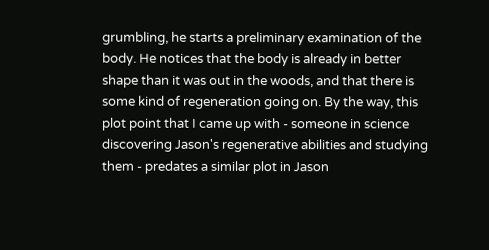grumbling, he starts a preliminary examination of the body. He notices that the body is already in better shape than it was out in the woods, and that there is some kind of regeneration going on. By the way, this plot point that I came up with - someone in science discovering Jason's regenerative abilities and studying them - predates a similar plot in Jason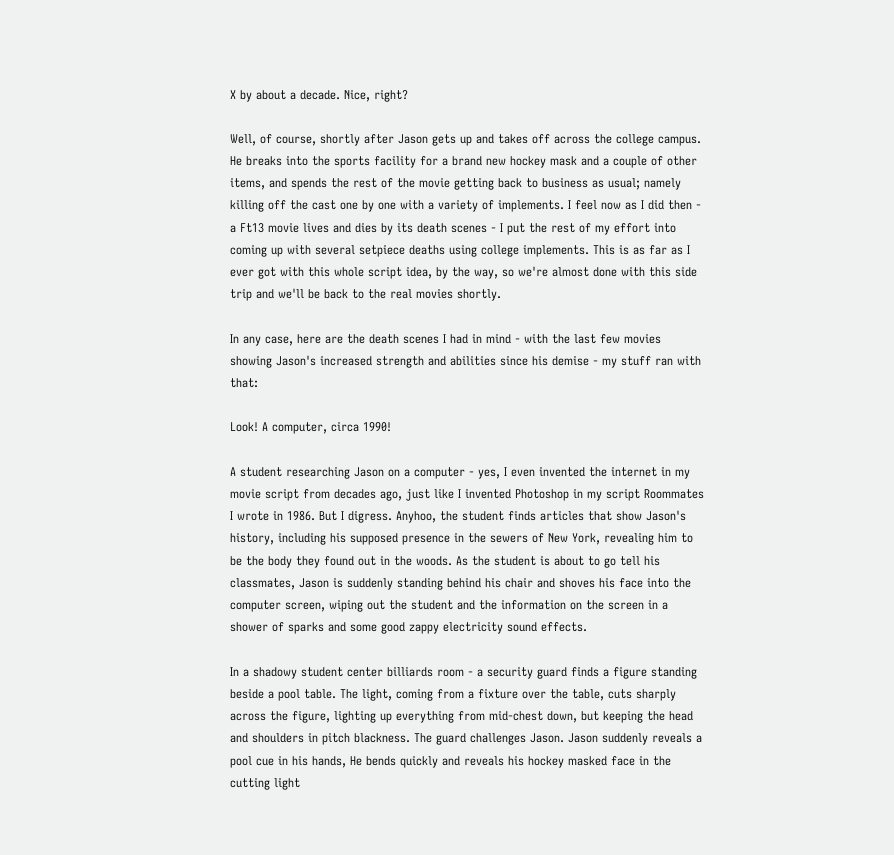X by about a decade. Nice, right?

Well, of course, shortly after Jason gets up and takes off across the college campus. He breaks into the sports facility for a brand new hockey mask and a couple of other items, and spends the rest of the movie getting back to business as usual; namely killing off the cast one by one with a variety of implements. I feel now as I did then - a Ft13 movie lives and dies by its death scenes - I put the rest of my effort into coming up with several setpiece deaths using college implements. This is as far as I ever got with this whole script idea, by the way, so we're almost done with this side trip and we'll be back to the real movies shortly.

In any case, here are the death scenes I had in mind - with the last few movies showing Jason's increased strength and abilities since his demise - my stuff ran with that:

Look! A computer, circa 1990!

A student researching Jason on a computer - yes, I even invented the internet in my movie script from decades ago, just like I invented Photoshop in my script Roommates I wrote in 1986. But I digress. Anyhoo, the student finds articles that show Jason's history, including his supposed presence in the sewers of New York, revealing him to be the body they found out in the woods. As the student is about to go tell his classmates, Jason is suddenly standing behind his chair and shoves his face into the computer screen, wiping out the student and the information on the screen in a shower of sparks and some good zappy electricity sound effects.

In a shadowy student center billiards room - a security guard finds a figure standing beside a pool table. The light, coming from a fixture over the table, cuts sharply across the figure, lighting up everything from mid-chest down, but keeping the head and shoulders in pitch blackness. The guard challenges Jason. Jason suddenly reveals a pool cue in his hands, He bends quickly and reveals his hockey masked face in the cutting light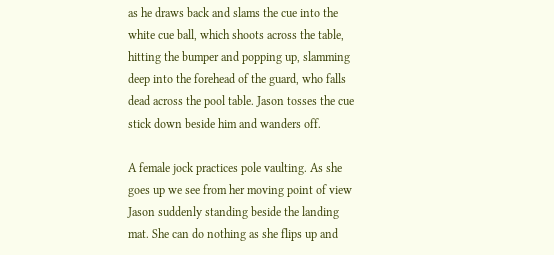as he draws back and slams the cue into the white cue ball, which shoots across the table, hitting the bumper and popping up, slamming deep into the forehead of the guard, who falls dead across the pool table. Jason tosses the cue stick down beside him and wanders off.

A female jock practices pole vaulting. As she goes up we see from her moving point of view Jason suddenly standing beside the landing mat. She can do nothing as she flips up and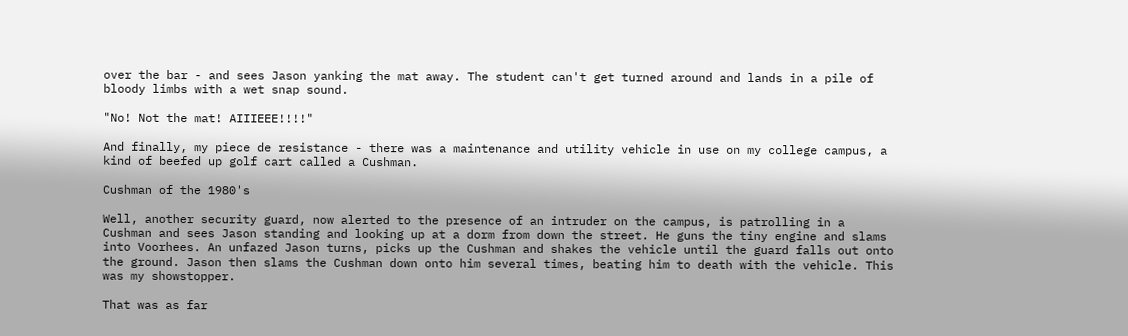over the bar - and sees Jason yanking the mat away. The student can't get turned around and lands in a pile of bloody limbs with a wet snap sound.

"No! Not the mat! AIIIEEE!!!!"

And finally, my piece de resistance - there was a maintenance and utility vehicle in use on my college campus, a kind of beefed up golf cart called a Cushman.

Cushman of the 1980's

Well, another security guard, now alerted to the presence of an intruder on the campus, is patrolling in a Cushman and sees Jason standing and looking up at a dorm from down the street. He guns the tiny engine and slams into Voorhees. An unfazed Jason turns, picks up the Cushman and shakes the vehicle until the guard falls out onto the ground. Jason then slams the Cushman down onto him several times, beating him to death with the vehicle. This was my showstopper.

That was as far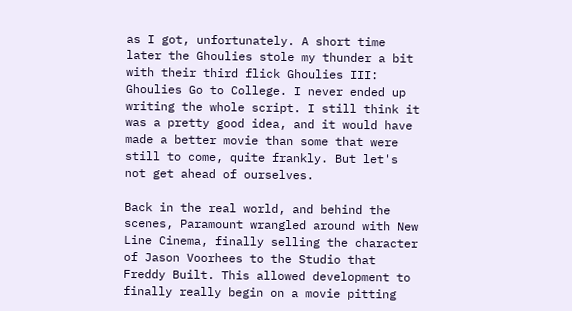as I got, unfortunately. A short time later the Ghoulies stole my thunder a bit with their third flick Ghoulies III: Ghoulies Go to College. I never ended up writing the whole script. I still think it was a pretty good idea, and it would have made a better movie than some that were still to come, quite frankly. But let's not get ahead of ourselves.

Back in the real world, and behind the scenes, Paramount wrangled around with New Line Cinema, finally selling the character of Jason Voorhees to the Studio that Freddy Built. This allowed development to finally really begin on a movie pitting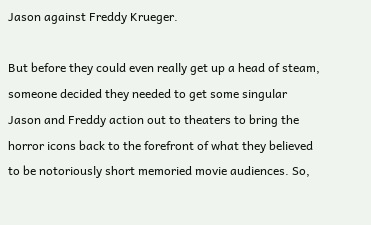Jason against Freddy Krueger.

But before they could even really get up a head of steam, someone decided they needed to get some singular Jason and Freddy action out to theaters to bring the horror icons back to the forefront of what they believed to be notoriously short memoried movie audiences. So,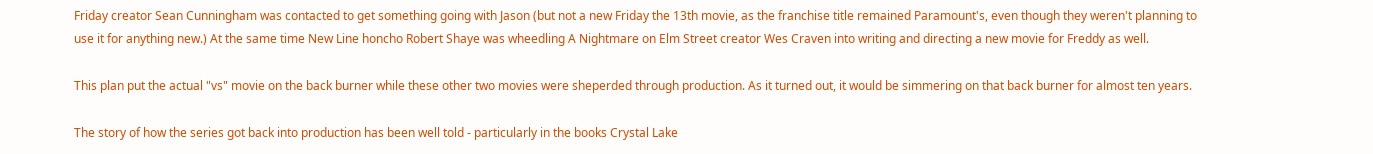Friday creator Sean Cunningham was contacted to get something going with Jason (but not a new Friday the 13th movie, as the franchise title remained Paramount's, even though they weren't planning to use it for anything new.) At the same time New Line honcho Robert Shaye was wheedling A Nightmare on Elm Street creator Wes Craven into writing and directing a new movie for Freddy as well.

This plan put the actual "vs" movie on the back burner while these other two movies were sheperded through production. As it turned out, it would be simmering on that back burner for almost ten years.

The story of how the series got back into production has been well told - particularly in the books Crystal Lake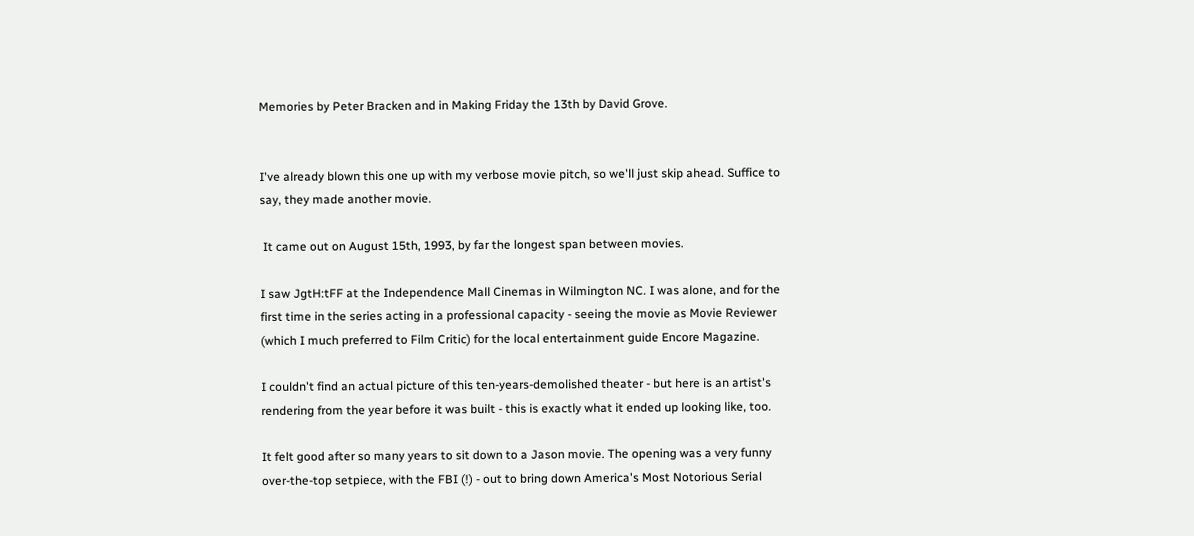Memories by Peter Bracken and in Making Friday the 13th by David Grove.


I've already blown this one up with my verbose movie pitch, so we'll just skip ahead. Suffice to say, they made another movie.

 It came out on August 15th, 1993, by far the longest span between movies.

I saw JgtH:tFF at the Independence Mall Cinemas in Wilmington NC. I was alone, and for the first time in the series acting in a professional capacity - seeing the movie as Movie Reviewer (which I much preferred to Film Critic) for the local entertainment guide Encore Magazine.

I couldn't find an actual picture of this ten-years-demolished theater - but here is an artist's rendering from the year before it was built - this is exactly what it ended up looking like, too.

It felt good after so many years to sit down to a Jason movie. The opening was a very funny over-the-top setpiece, with the FBI (!) - out to bring down America's Most Notorious Serial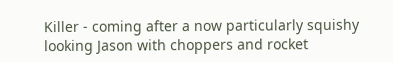Killer - coming after a now particularly squishy looking Jason with choppers and rocket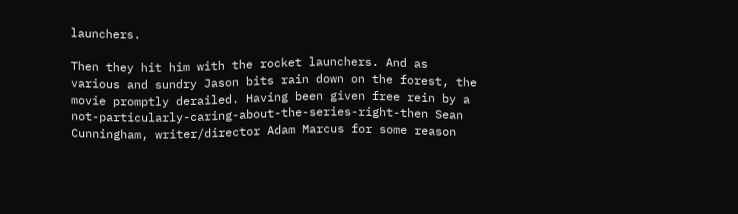launchers.

Then they hit him with the rocket launchers. And as various and sundry Jason bits rain down on the forest, the movie promptly derailed. Having been given free rein by a not-particularly-caring-about-the-series-right-then Sean Cunningham, writer/director Adam Marcus for some reason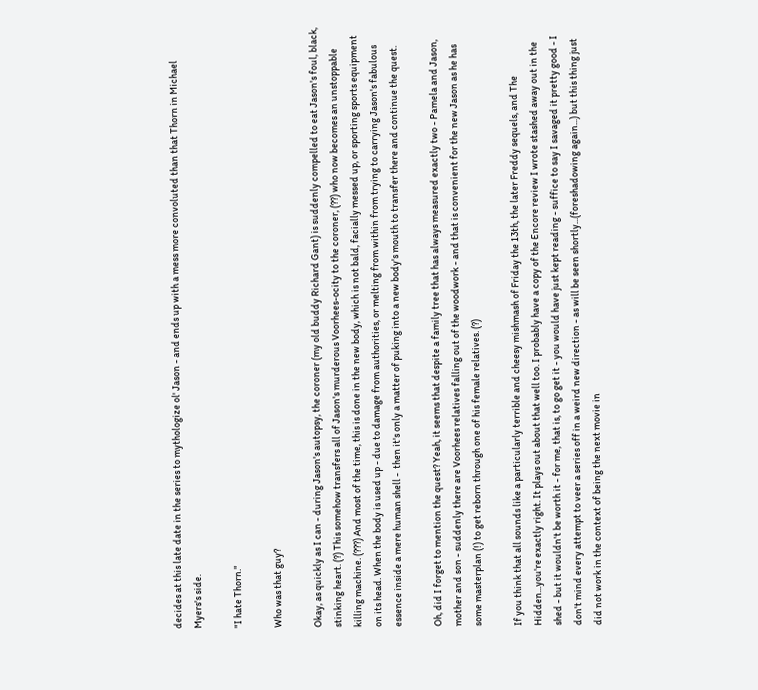decides at this late date in the series to mythologize ol' Jason - and ends up with a mess more convoluted than that Thorn in Michael Myers's side.

"I hate Thorn."

Who was that guy?

Okay, as quickly as I can - during Jason's autopsy, the coroner (my old buddy Richard Gant) is suddenly compelled to eat Jason's foul, black, stinking heart. (?) This somehow transfers all of Jason's murderous Voorhees-ocity to the coroner, (??) who now becomes an unstoppable killing machine. (???) And most of the time, this is done in the new body, which is not bald, facially messed up, or sporting sports equipment on its head. When the body is used up - due to damage from authorities, or melting from within from trying to carrying Jason's fabulous essence inside a mere human shell -  then it's only a matter of puking into a new body's mouth to transfer there and continue the quest.

Oh, did I forget to mention the quest? Yeah, it seems that despite a family tree that has always measured exactly two - Pamela and Jason, mother and son - suddenly there are Voorhees relatives falling out of the woodwork - and that is convenient for the new Jason as he has some masterplan (!) to get reborn through one of his female relatives. (?)

If you think that all sounds like a particularly terrible and cheesy mishmash of Friday the 13th, the later Freddy sequels, and The Hidden...you're exactly right. It plays out about that well too. I probably have a copy of the Encore review I wrote stashed away out in the shed - but it wouldn't be worth it - for me, that is, to go get it - you would have just kept reading - suffice to say I savaged it pretty good - I don't mind every attempt to veer a series off in a weird new direction - as will be seen shortly...(foreshadowing again...) but this thing just did not work in the context of being the next movie in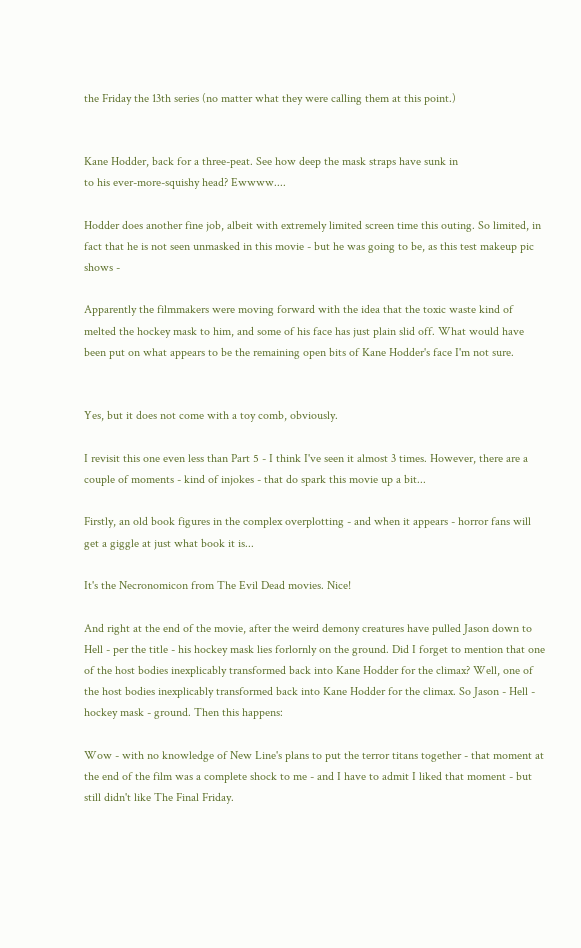the Friday the 13th series (no matter what they were calling them at this point.)


Kane Hodder, back for a three-peat. See how deep the mask straps have sunk in
to his ever-more-squishy head? Ewwww....

Hodder does another fine job, albeit with extremely limited screen time this outing. So limited, in fact that he is not seen unmasked in this movie - but he was going to be, as this test makeup pic shows -

Apparently the filmmakers were moving forward with the idea that the toxic waste kind of melted the hockey mask to him, and some of his face has just plain slid off. What would have been put on what appears to be the remaining open bits of Kane Hodder's face I'm not sure.


Yes, but it does not come with a toy comb, obviously.

I revisit this one even less than Part 5 - I think I've seen it almost 3 times. However, there are a couple of moments - kind of injokes - that do spark this movie up a bit...

Firstly, an old book figures in the complex overplotting - and when it appears - horror fans will get a giggle at just what book it is...

It's the Necronomicon from The Evil Dead movies. Nice!

And right at the end of the movie, after the weird demony creatures have pulled Jason down to Hell - per the title - his hockey mask lies forlornly on the ground. Did I forget to mention that one of the host bodies inexplicably transformed back into Kane Hodder for the climax? Well, one of the host bodies inexplicably transformed back into Kane Hodder for the climax. So Jason - Hell - hockey mask - ground. Then this happens:

Wow - with no knowledge of New Line's plans to put the terror titans together - that moment at the end of the film was a complete shock to me - and I have to admit I liked that moment - but still didn't like The Final Friday.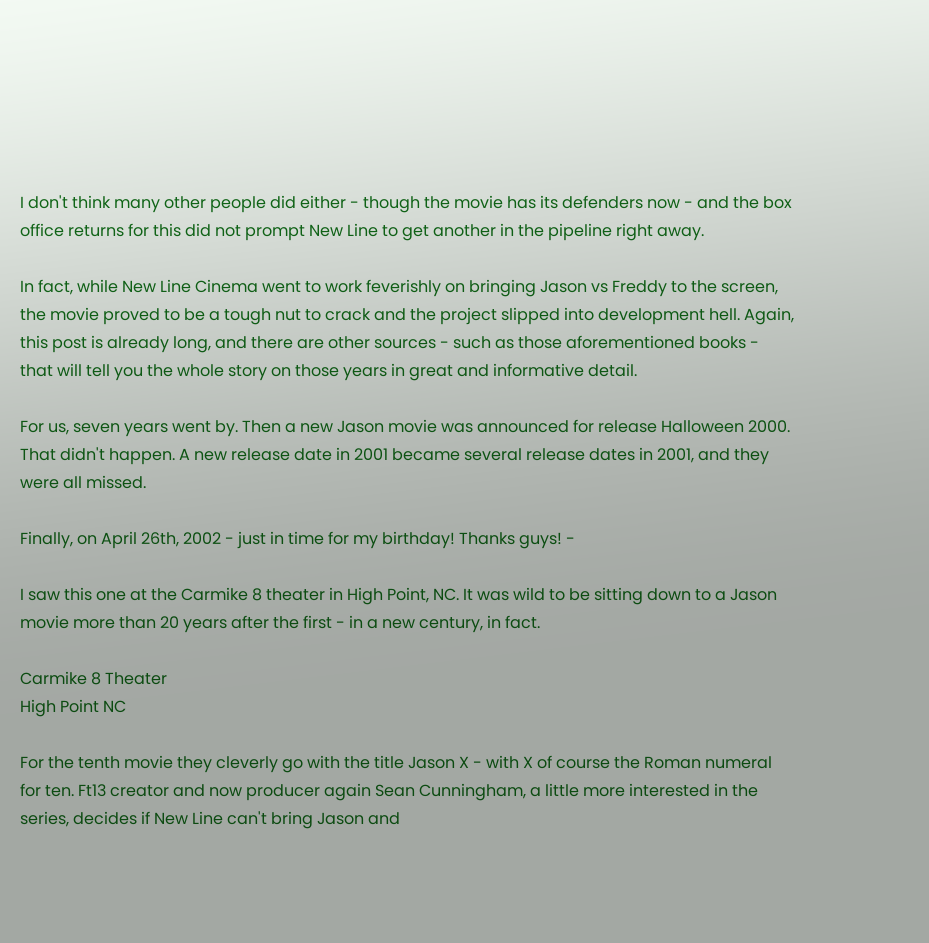I don't think many other people did either - though the movie has its defenders now - and the box office returns for this did not prompt New Line to get another in the pipeline right away.

In fact, while New Line Cinema went to work feverishly on bringing Jason vs Freddy to the screen, the movie proved to be a tough nut to crack and the project slipped into development hell. Again, this post is already long, and there are other sources - such as those aforementioned books - that will tell you the whole story on those years in great and informative detail.

For us, seven years went by. Then a new Jason movie was announced for release Halloween 2000. That didn't happen. A new release date in 2001 became several release dates in 2001, and they were all missed.

Finally, on April 26th, 2002 - just in time for my birthday! Thanks guys! -

I saw this one at the Carmike 8 theater in High Point, NC. It was wild to be sitting down to a Jason movie more than 20 years after the first - in a new century, in fact.

Carmike 8 Theater
High Point NC

For the tenth movie they cleverly go with the title Jason X - with X of course the Roman numeral for ten. Ft13 creator and now producer again Sean Cunningham, a little more interested in the series, decides if New Line can't bring Jason and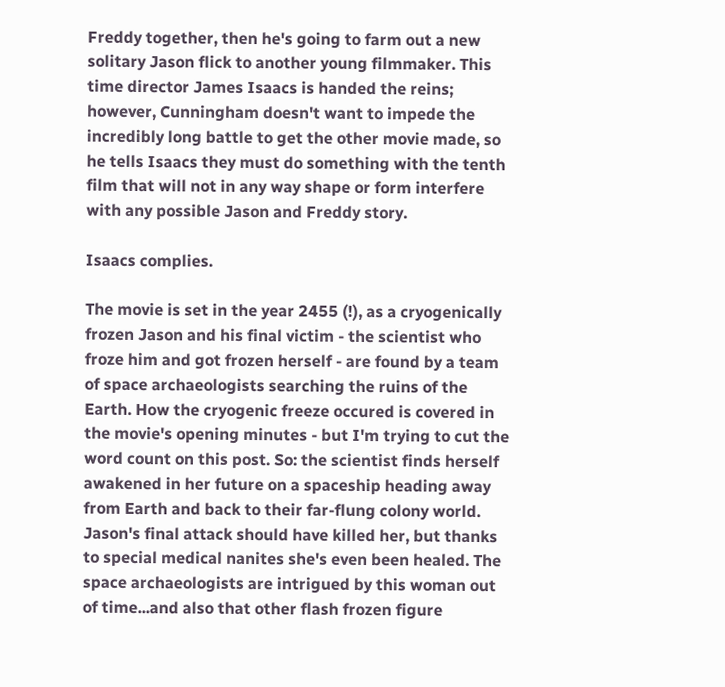Freddy together, then he's going to farm out a new solitary Jason flick to another young filmmaker. This time director James Isaacs is handed the reins; however, Cunningham doesn't want to impede the incredibly long battle to get the other movie made, so he tells Isaacs they must do something with the tenth film that will not in any way shape or form interfere with any possible Jason and Freddy story.

Isaacs complies.

The movie is set in the year 2455 (!), as a cryogenically frozen Jason and his final victim - the scientist who froze him and got frozen herself - are found by a team of space archaeologists searching the ruins of the Earth. How the cryogenic freeze occured is covered in the movie's opening minutes - but I'm trying to cut the word count on this post. So: the scientist finds herself awakened in her future on a spaceship heading away from Earth and back to their far-flung colony world. Jason's final attack should have killed her, but thanks to special medical nanites she's even been healed. The space archaeologists are intrigued by this woman out of time...and also that other flash frozen figure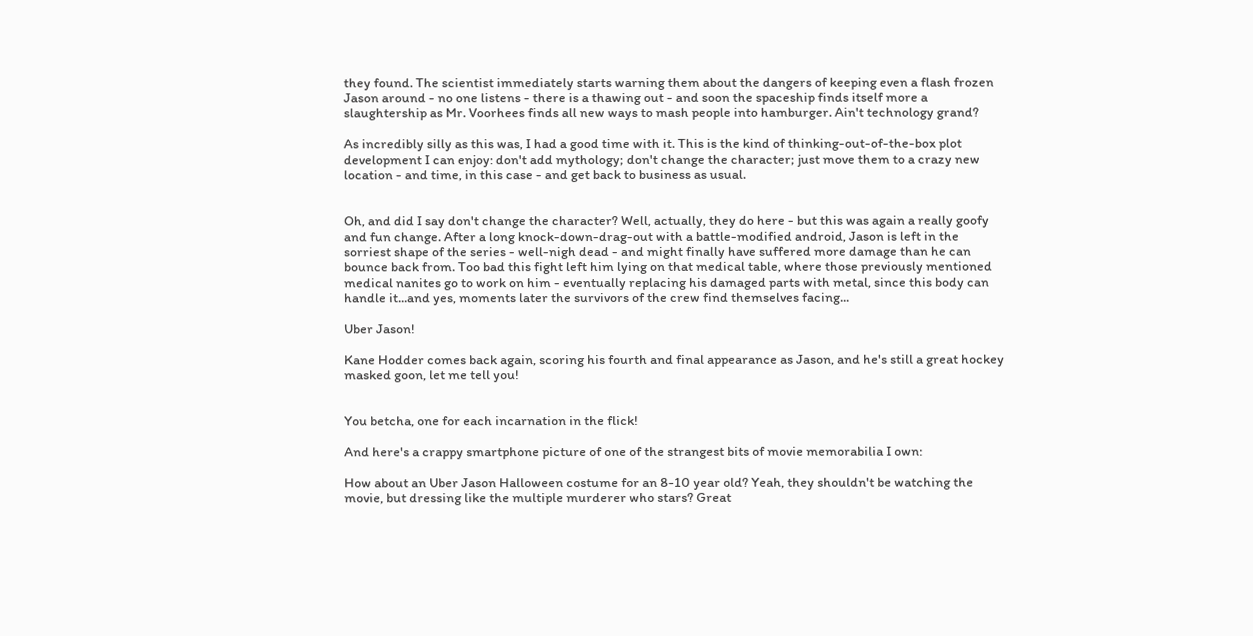they found. The scientist immediately starts warning them about the dangers of keeping even a flash frozen Jason around - no one listens - there is a thawing out - and soon the spaceship finds itself more a slaughtership as Mr. Voorhees finds all new ways to mash people into hamburger. Ain't technology grand?

As incredibly silly as this was, I had a good time with it. This is the kind of thinking-out-of-the-box plot development I can enjoy: don't add mythology; don't change the character; just move them to a crazy new location - and time, in this case - and get back to business as usual.


Oh, and did I say don't change the character? Well, actually, they do here - but this was again a really goofy and fun change. After a long knock-down-drag-out with a battle-modified android, Jason is left in the sorriest shape of the series - well-nigh dead - and might finally have suffered more damage than he can bounce back from. Too bad this fight left him lying on that medical table, where those previously mentioned medical nanites go to work on him - eventually replacing his damaged parts with metal, since this body can handle it...and yes, moments later the survivors of the crew find themselves facing...

Uber Jason!

Kane Hodder comes back again, scoring his fourth and final appearance as Jason, and he's still a great hockey masked goon, let me tell you!


You betcha, one for each incarnation in the flick!

And here's a crappy smartphone picture of one of the strangest bits of movie memorabilia I own:

How about an Uber Jason Halloween costume for an 8-10 year old? Yeah, they shouldn't be watching the movie, but dressing like the multiple murderer who stars? Great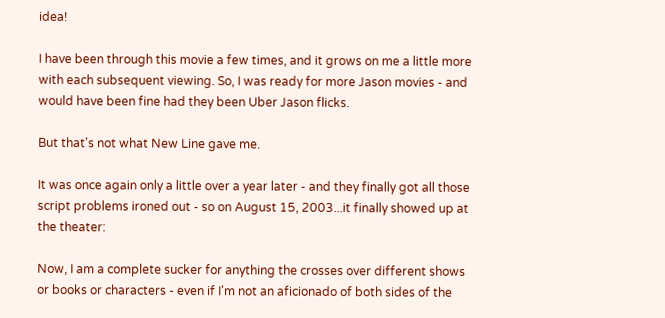idea!

I have been through this movie a few times, and it grows on me a little more with each subsequent viewing. So, I was ready for more Jason movies - and would have been fine had they been Uber Jason flicks.

But that's not what New Line gave me.

It was once again only a little over a year later - and they finally got all those script problems ironed out - so on August 15, 2003...it finally showed up at the theater:

Now, I am a complete sucker for anything the crosses over different shows or books or characters - even if I'm not an aficionado of both sides of the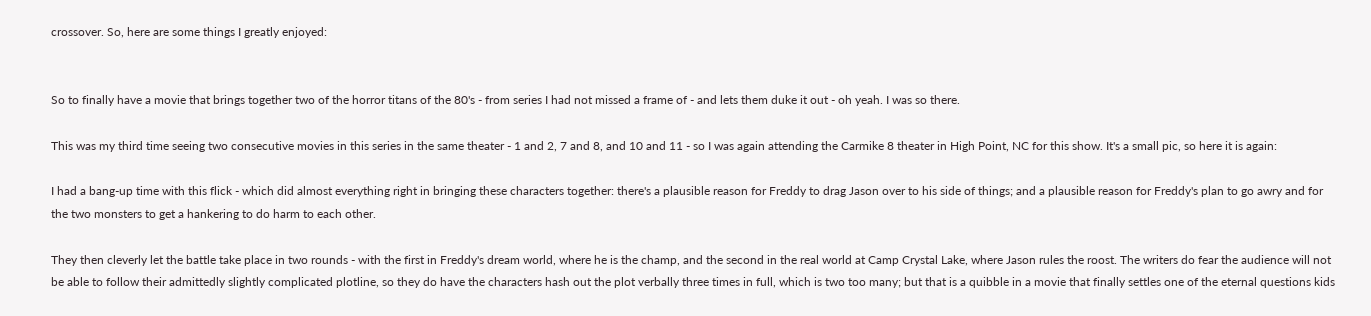crossover. So, here are some things I greatly enjoyed:


So to finally have a movie that brings together two of the horror titans of the 80's - from series I had not missed a frame of - and lets them duke it out - oh yeah. I was so there.

This was my third time seeing two consecutive movies in this series in the same theater - 1 and 2, 7 and 8, and 10 and 11 - so I was again attending the Carmike 8 theater in High Point, NC for this show. It's a small pic, so here it is again:

I had a bang-up time with this flick - which did almost everything right in bringing these characters together: there's a plausible reason for Freddy to drag Jason over to his side of things; and a plausible reason for Freddy's plan to go awry and for the two monsters to get a hankering to do harm to each other.

They then cleverly let the battle take place in two rounds - with the first in Freddy's dream world, where he is the champ, and the second in the real world at Camp Crystal Lake, where Jason rules the roost. The writers do fear the audience will not be able to follow their admittedly slightly complicated plotline, so they do have the characters hash out the plot verbally three times in full, which is two too many; but that is a quibble in a movie that finally settles one of the eternal questions kids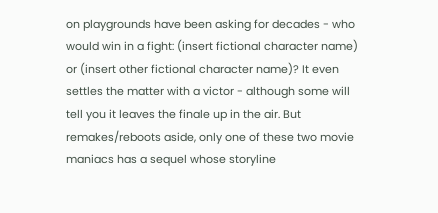on playgrounds have been asking for decades - who would win in a fight: (insert fictional character name) or (insert other fictional character name)? It even settles the matter with a victor - although some will tell you it leaves the finale up in the air. But remakes/reboots aside, only one of these two movie maniacs has a sequel whose storyline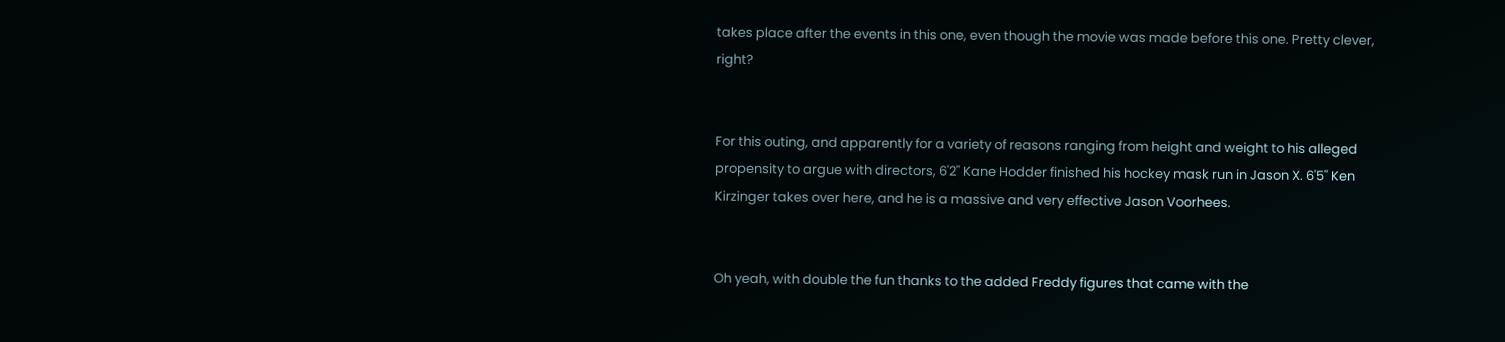takes place after the events in this one, even though the movie was made before this one. Pretty clever, right?


For this outing, and apparently for a variety of reasons ranging from height and weight to his alleged propensity to argue with directors, 6'2'' Kane Hodder finished his hockey mask run in Jason X. 6'5'' Ken Kirzinger takes over here, and he is a massive and very effective Jason Voorhees.


Oh yeah, with double the fun thanks to the added Freddy figures that came with the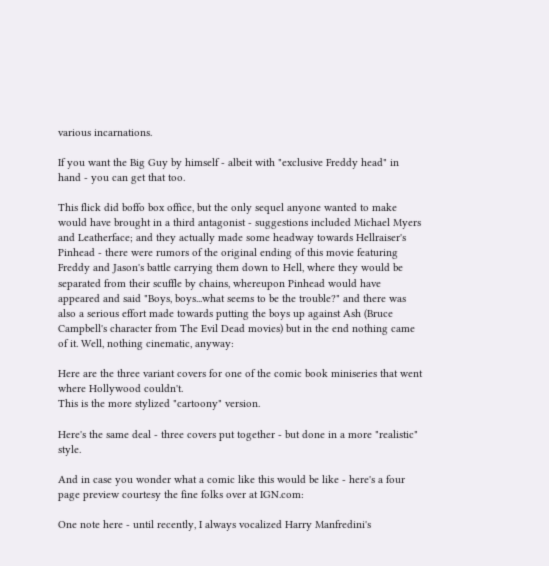various incarnations.

If you want the Big Guy by himself - albeit with "exclusive Freddy head" in hand - you can get that too.

This flick did boffo box office, but the only sequel anyone wanted to make would have brought in a third antagonist - suggestions included Michael Myers and Leatherface; and they actually made some headway towards Hellraiser's Pinhead - there were rumors of the original ending of this movie featuring Freddy and Jason's battle carrying them down to Hell, where they would be separated from their scuffle by chains, whereupon Pinhead would have appeared and said "Boys, boys...what seems to be the trouble?" and there was also a serious effort made towards putting the boys up against Ash (Bruce Campbell's character from The Evil Dead movies) but in the end nothing came of it. Well, nothing cinematic, anyway:

Here are the three variant covers for one of the comic book miniseries that went where Hollywood couldn't.
This is the more stylized "cartoony" version.

Here's the same deal - three covers put together - but done in a more "realistic" style.

And in case you wonder what a comic like this would be like - here's a four page preview courtesy the fine folks over at IGN.com:

One note here - until recently, I always vocalized Harry Manfredini's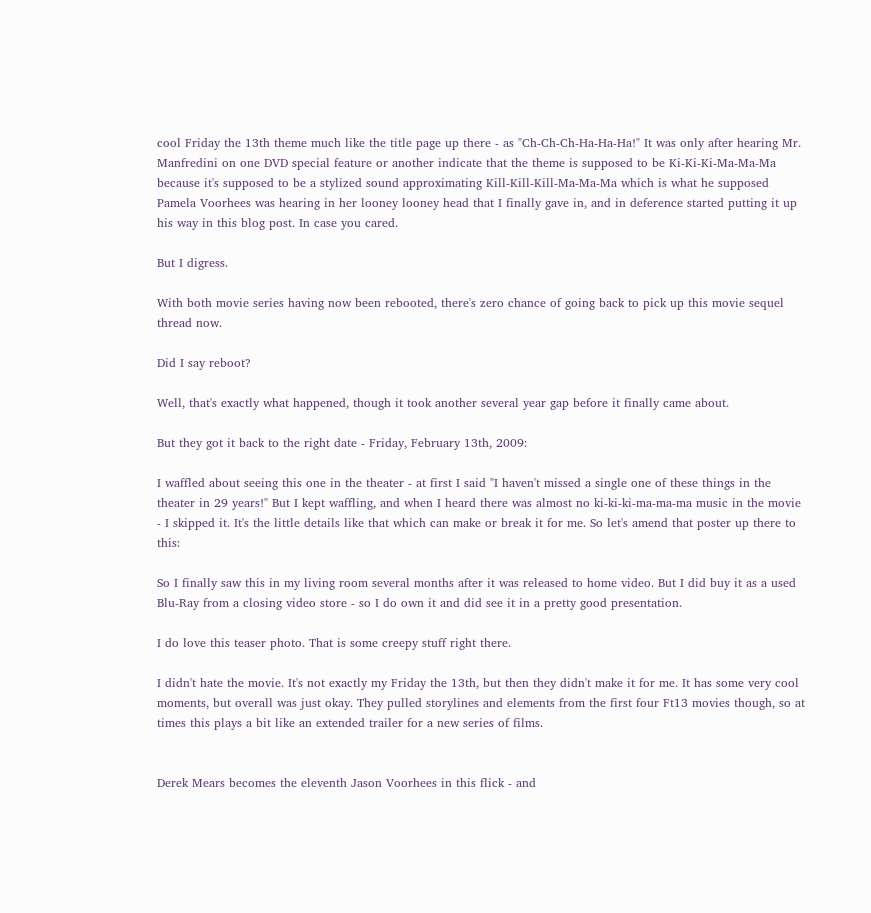cool Friday the 13th theme much like the title page up there - as "Ch-Ch-Ch-Ha-Ha-Ha!" It was only after hearing Mr. Manfredini on one DVD special feature or another indicate that the theme is supposed to be Ki-Ki-Ki-Ma-Ma-Ma because it's supposed to be a stylized sound approximating Kill-Kill-Kill-Ma-Ma-Ma which is what he supposed Pamela Voorhees was hearing in her looney looney head that I finally gave in, and in deference started putting it up his way in this blog post. In case you cared.

But I digress.

With both movie series having now been rebooted, there's zero chance of going back to pick up this movie sequel thread now.

Did I say reboot?

Well, that's exactly what happened, though it took another several year gap before it finally came about.

But they got it back to the right date - Friday, February 13th, 2009:

I waffled about seeing this one in the theater - at first I said "I haven't missed a single one of these things in the theater in 29 years!" But I kept waffling, and when I heard there was almost no ki-ki-ki-ma-ma-ma music in the movie - I skipped it. It's the little details like that which can make or break it for me. So let's amend that poster up there to this:

So I finally saw this in my living room several months after it was released to home video. But I did buy it as a used Blu-Ray from a closing video store - so I do own it and did see it in a pretty good presentation.

I do love this teaser photo. That is some creepy stuff right there.

I didn't hate the movie. It's not exactly my Friday the 13th, but then they didn't make it for me. It has some very cool moments, but overall was just okay. They pulled storylines and elements from the first four Ft13 movies though, so at times this plays a bit like an extended trailer for a new series of films.


Derek Mears becomes the eleventh Jason Voorhees in this flick - and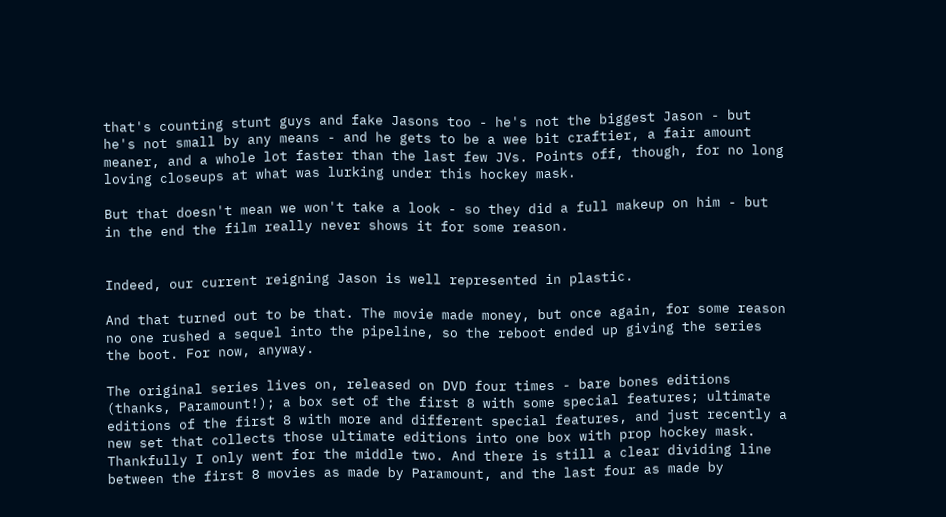that's counting stunt guys and fake Jasons too - he's not the biggest Jason - but he's not small by any means - and he gets to be a wee bit craftier, a fair amount meaner, and a whole lot faster than the last few JVs. Points off, though, for no long loving closeups at what was lurking under this hockey mask.

But that doesn't mean we won't take a look - so they did a full makeup on him - but in the end the film really never shows it for some reason.


Indeed, our current reigning Jason is well represented in plastic.

And that turned out to be that. The movie made money, but once again, for some reason no one rushed a sequel into the pipeline, so the reboot ended up giving the series the boot. For now, anyway.

The original series lives on, released on DVD four times - bare bones editions (thanks, Paramount!); a box set of the first 8 with some special features; ultimate editions of the first 8 with more and different special features, and just recently a new set that collects those ultimate editions into one box with prop hockey mask. Thankfully I only went for the middle two. And there is still a clear dividing line between the first 8 movies as made by Paramount, and the last four as made by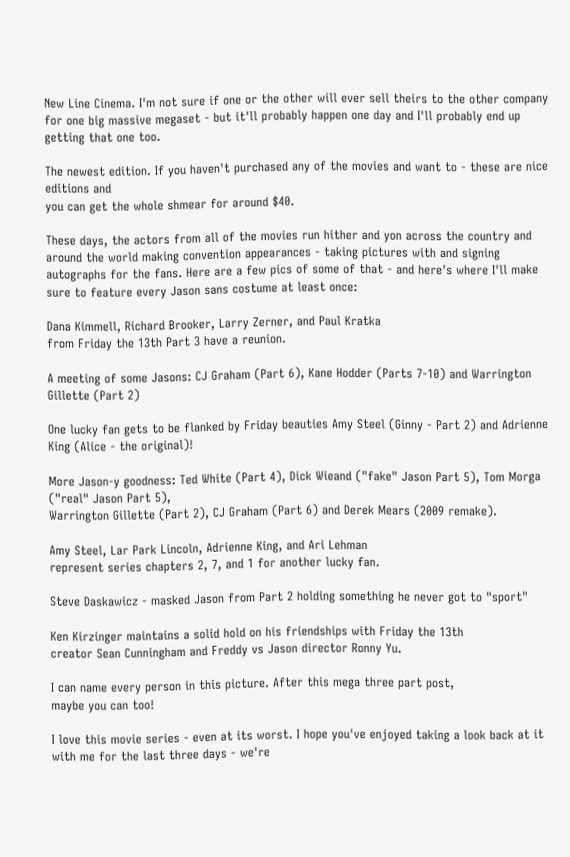New Line Cinema. I'm not sure if one or the other will ever sell theirs to the other company for one big massive megaset - but it'll probably happen one day and I'll probably end up getting that one too.

The newest edition. If you haven't purchased any of the movies and want to - these are nice editions and
you can get the whole shmear for around $40.

These days, the actors from all of the movies run hither and yon across the country and around the world making convention appearances - taking pictures with and signing autographs for the fans. Here are a few pics of some of that - and here's where I'll make sure to feature every Jason sans costume at least once:

Dana Kimmell, Richard Brooker, Larry Zerner, and Paul Kratka
from Friday the 13th Part 3 have a reunion.

A meeting of some Jasons: CJ Graham (Part 6), Kane Hodder (Parts 7-10) and Warrington Gillette (Part 2)

One lucky fan gets to be flanked by Friday beauties Amy Steel (Ginny - Part 2) and Adrienne King (Alice - the original)!

More Jason-y goodness: Ted White (Part 4), Dick Wieand ("fake" Jason Part 5), Tom Morga ("real" Jason Part 5),
Warrington Gillette (Part 2), CJ Graham (Part 6) and Derek Mears (2009 remake).

Amy Steel, Lar Park Lincoln, Adrienne King, and Ari Lehman
represent series chapters 2, 7, and 1 for another lucky fan.

Steve Daskawicz - masked Jason from Part 2 holding something he never got to "sport"

Ken Kirzinger maintains a solid hold on his friendships with Friday the 13th
creator Sean Cunningham and Freddy vs Jason director Ronny Yu.

I can name every person in this picture. After this mega three part post,
maybe you can too!

I love this movie series - even at its worst. I hope you've enjoyed taking a look back at it with me for the last three days - we're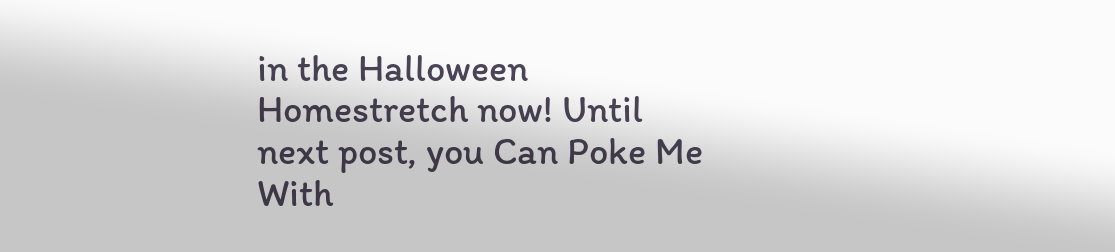in the Halloween Homestretch now! Until next post, you Can Poke Me With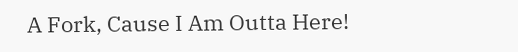A Fork, Cause I Am Outta Here!